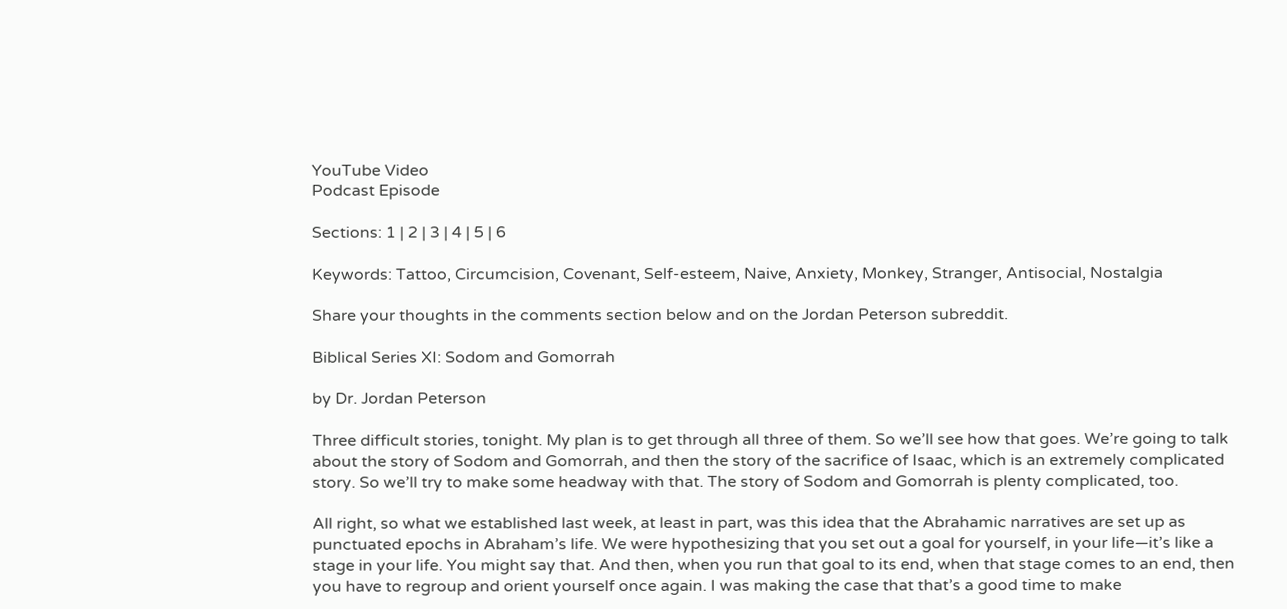YouTube Video
Podcast Episode

Sections: 1 | 2 | 3 | 4 | 5 | 6

Keywords: Tattoo, Circumcision, Covenant, Self-esteem, Naive, Anxiety, Monkey, Stranger, Antisocial, Nostalgia

Share your thoughts in the comments section below and on the Jordan Peterson subreddit.

Biblical Series XI: Sodom and Gomorrah

by Dr. Jordan Peterson

Three difficult stories, tonight. My plan is to get through all three of them. So we’ll see how that goes. We’re going to talk about the story of Sodom and Gomorrah, and then the story of the sacrifice of Isaac, which is an extremely complicated story. So we’ll try to make some headway with that. The story of Sodom and Gomorrah is plenty complicated, too.

All right, so what we established last week, at least in part, was this idea that the Abrahamic narratives are set up as punctuated epochs in Abraham’s life. We were hypothesizing that you set out a goal for yourself, in your life—it’s like a stage in your life. You might say that. And then, when you run that goal to its end, when that stage comes to an end, then you have to regroup and orient yourself once again. I was making the case that that’s a good time to make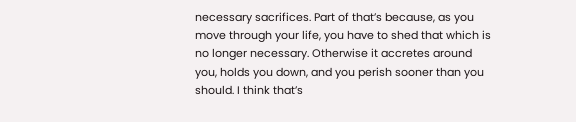necessary sacrifices. Part of that’s because, as you move through your life, you have to shed that which is no longer necessary. Otherwise it accretes around you, holds you down, and you perish sooner than you should. I think that’s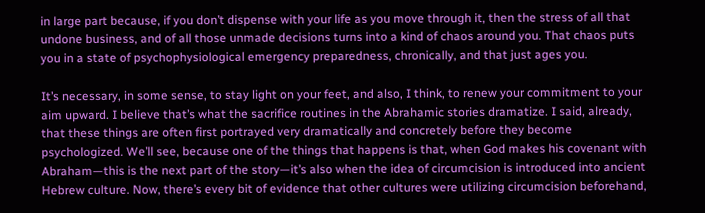in large part because, if you don’t dispense with your life as you move through it, then the stress of all that undone business, and of all those unmade decisions turns into a kind of chaos around you. That chaos puts you in a state of psychophysiological emergency preparedness, chronically, and that just ages you.

It’s necessary, in some sense, to stay light on your feet, and also, I think, to renew your commitment to your aim upward. I believe that’s what the sacrifice routines in the Abrahamic stories dramatize. I said, already, that these things are often first portrayed very dramatically and concretely before they become psychologized. We’ll see, because one of the things that happens is that, when God makes his covenant with Abraham—this is the next part of the story—it’s also when the idea of circumcision is introduced into ancient Hebrew culture. Now, there’s every bit of evidence that other cultures were utilizing circumcision beforehand,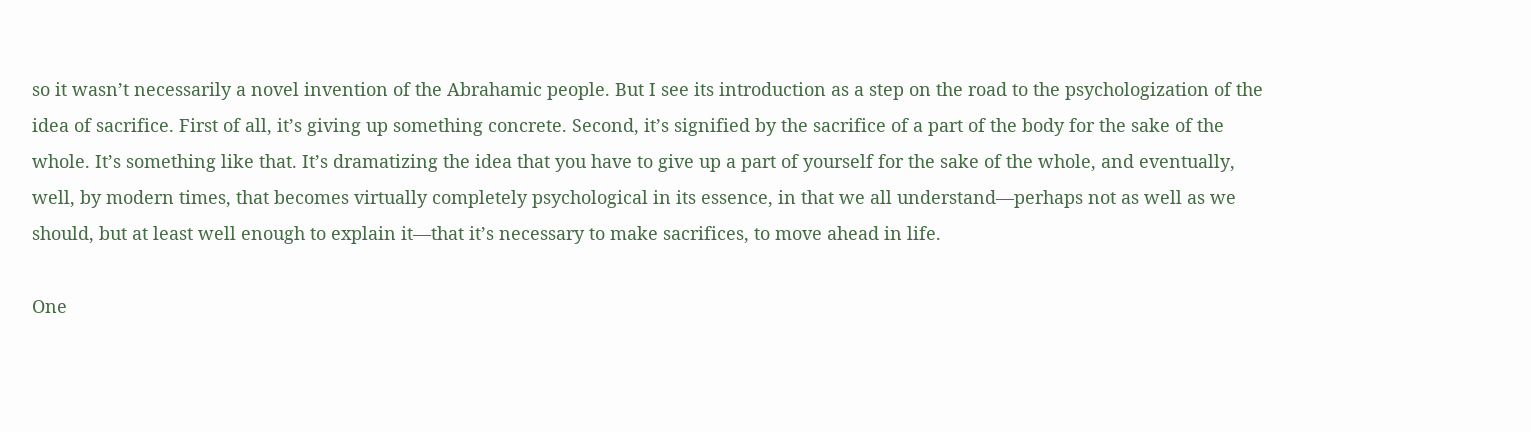so it wasn’t necessarily a novel invention of the Abrahamic people. But I see its introduction as a step on the road to the psychologization of the idea of sacrifice. First of all, it’s giving up something concrete. Second, it’s signified by the sacrifice of a part of the body for the sake of the whole. It’s something like that. It’s dramatizing the idea that you have to give up a part of yourself for the sake of the whole, and eventually, well, by modern times, that becomes virtually completely psychological in its essence, in that we all understand—perhaps not as well as we should, but at least well enough to explain it—that it’s necessary to make sacrifices, to move ahead in life.

One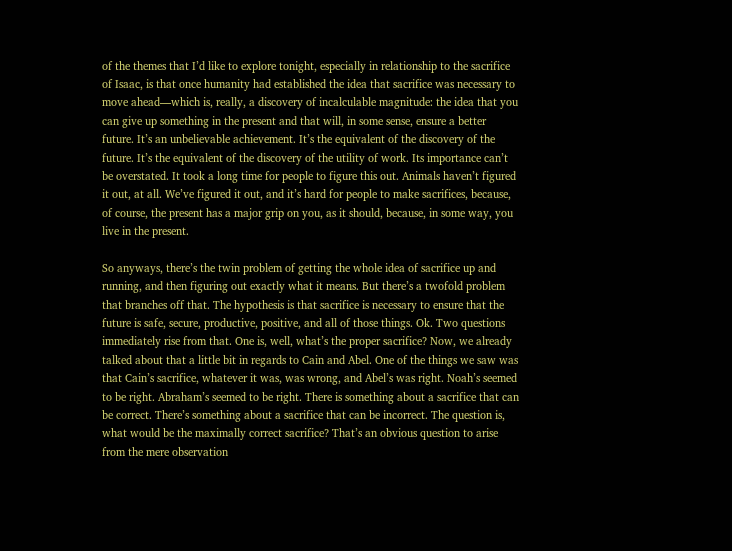of the themes that I’d like to explore tonight, especially in relationship to the sacrifice of Isaac, is that once humanity had established the idea that sacrifice was necessary to move ahead—which is, really, a discovery of incalculable magnitude: the idea that you can give up something in the present and that will, in some sense, ensure a better future. It’s an unbelievable achievement. It’s the equivalent of the discovery of the future. It’s the equivalent of the discovery of the utility of work. Its importance can’t be overstated. It took a long time for people to figure this out. Animals haven’t figured it out, at all. We’ve figured it out, and it’s hard for people to make sacrifices, because, of course, the present has a major grip on you, as it should, because, in some way, you live in the present.

So anyways, there’s the twin problem of getting the whole idea of sacrifice up and running, and then figuring out exactly what it means. But there’s a twofold problem that branches off that. The hypothesis is that sacrifice is necessary to ensure that the future is safe, secure, productive, positive, and all of those things. Ok. Two questions immediately rise from that. One is, well, what’s the proper sacrifice? Now, we already talked about that a little bit in regards to Cain and Abel. One of the things we saw was that Cain’s sacrifice, whatever it was, was wrong, and Abel’s was right. Noah’s seemed to be right. Abraham’s seemed to be right. There is something about a sacrifice that can be correct. There’s something about a sacrifice that can be incorrect. The question is, what would be the maximally correct sacrifice? That’s an obvious question to arise from the mere observation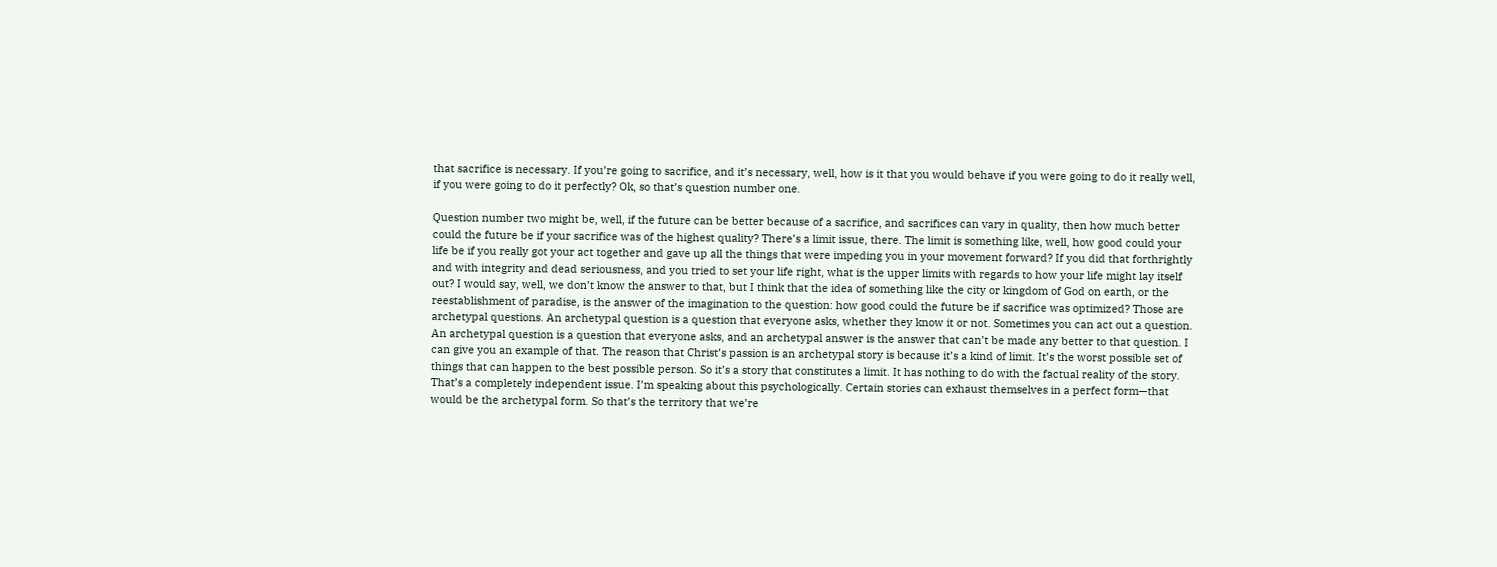that sacrifice is necessary. If you’re going to sacrifice, and it’s necessary, well, how is it that you would behave if you were going to do it really well, if you were going to do it perfectly? Ok, so that’s question number one.

Question number two might be, well, if the future can be better because of a sacrifice, and sacrifices can vary in quality, then how much better could the future be if your sacrifice was of the highest quality? There’s a limit issue, there. The limit is something like, well, how good could your life be if you really got your act together and gave up all the things that were impeding you in your movement forward? If you did that forthrightly and with integrity and dead seriousness, and you tried to set your life right, what is the upper limits with regards to how your life might lay itself out? I would say, well, we don’t know the answer to that, but I think that the idea of something like the city or kingdom of God on earth, or the reestablishment of paradise, is the answer of the imagination to the question: how good could the future be if sacrifice was optimized? Those are archetypal questions. An archetypal question is a question that everyone asks, whether they know it or not. Sometimes you can act out a question. An archetypal question is a question that everyone asks, and an archetypal answer is the answer that can’t be made any better to that question. I can give you an example of that. The reason that Christ’s passion is an archetypal story is because it’s a kind of limit. It’s the worst possible set of things that can happen to the best possible person. So it’s a story that constitutes a limit. It has nothing to do with the factual reality of the story. That’s a completely independent issue. I’m speaking about this psychologically. Certain stories can exhaust themselves in a perfect form—that would be the archetypal form. So that’s the territory that we’re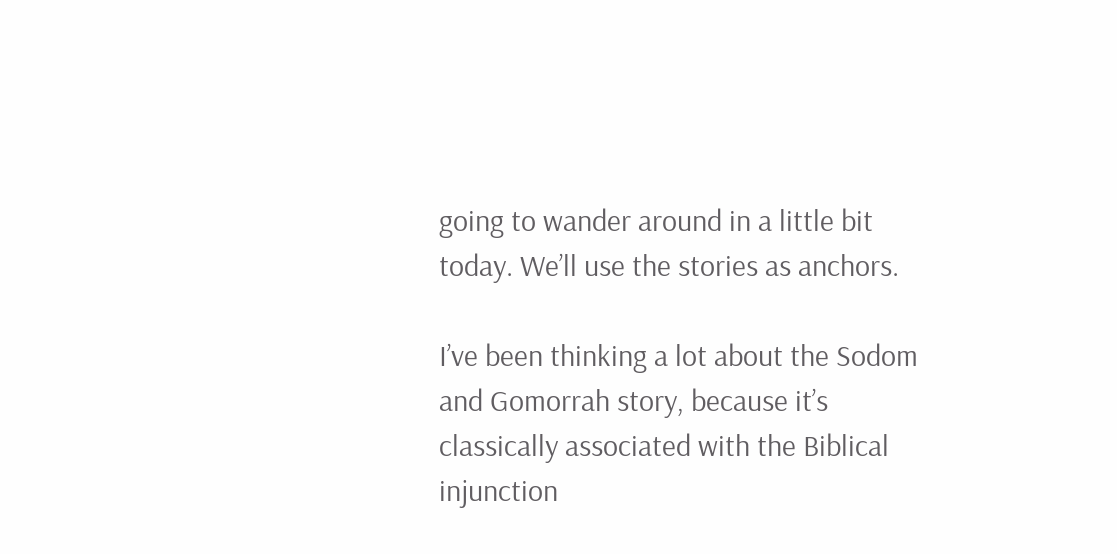going to wander around in a little bit today. We’ll use the stories as anchors.

I’ve been thinking a lot about the Sodom and Gomorrah story, because it’s classically associated with the Biblical injunction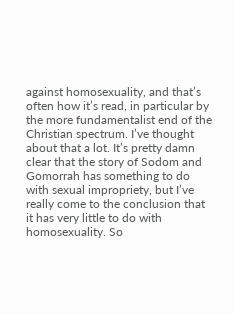against homosexuality, and that’s often how it’s read, in particular by the more fundamentalist end of the Christian spectrum. I’ve thought about that a lot. It’s pretty damn clear that the story of Sodom and Gomorrah has something to do with sexual impropriety, but I’ve really come to the conclusion that it has very little to do with homosexuality. So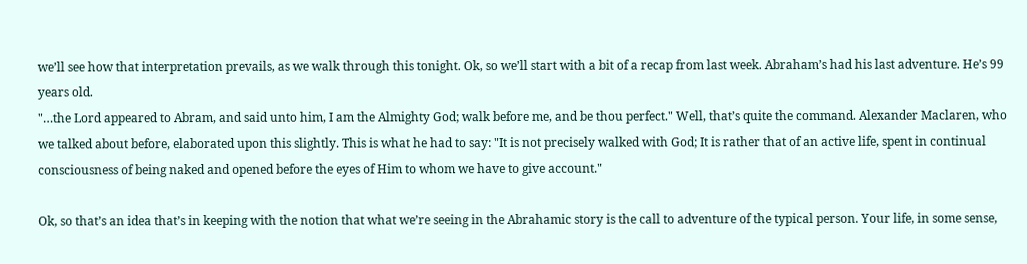we’ll see how that interpretation prevails, as we walk through this tonight. Ok, so we’ll start with a bit of a recap from last week. Abraham’s had his last adventure. He’s 99 years old.
"…the Lord appeared to Abram, and said unto him, I am the Almighty God; walk before me, and be thou perfect." Well, that’s quite the command. Alexander Maclaren, who we talked about before, elaborated upon this slightly. This is what he had to say: "It is not precisely walked with God; It is rather that of an active life, spent in continual consciousness of being naked and opened before the eyes of Him to whom we have to give account."

Ok, so that’s an idea that’s in keeping with the notion that what we’re seeing in the Abrahamic story is the call to adventure of the typical person. Your life, in some sense,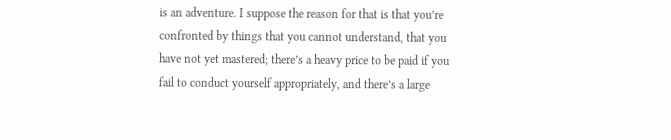is an adventure. I suppose the reason for that is that you’re confronted by things that you cannot understand, that you have not yet mastered; there’s a heavy price to be paid if you fail to conduct yourself appropriately, and there’s a large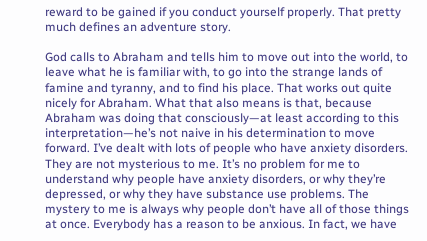reward to be gained if you conduct yourself properly. That pretty much defines an adventure story.

God calls to Abraham and tells him to move out into the world, to leave what he is familiar with, to go into the strange lands of famine and tyranny, and to find his place. That works out quite nicely for Abraham. What that also means is that, because Abraham was doing that consciously—at least according to this interpretation—he’s not naive in his determination to move forward. I’ve dealt with lots of people who have anxiety disorders. They are not mysterious to me. It’s no problem for me to understand why people have anxiety disorders, or why they’re depressed, or why they have substance use problems. The mystery to me is always why people don’t have all of those things at once. Everybody has a reason to be anxious. In fact, we have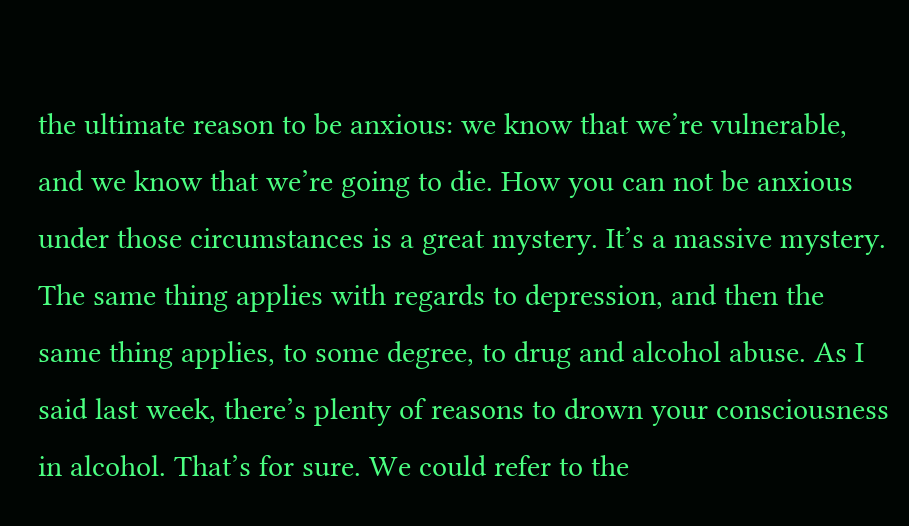the ultimate reason to be anxious: we know that we’re vulnerable, and we know that we’re going to die. How you can not be anxious under those circumstances is a great mystery. It’s a massive mystery. The same thing applies with regards to depression, and then the same thing applies, to some degree, to drug and alcohol abuse. As I said last week, there’s plenty of reasons to drown your consciousness in alcohol. That’s for sure. We could refer to the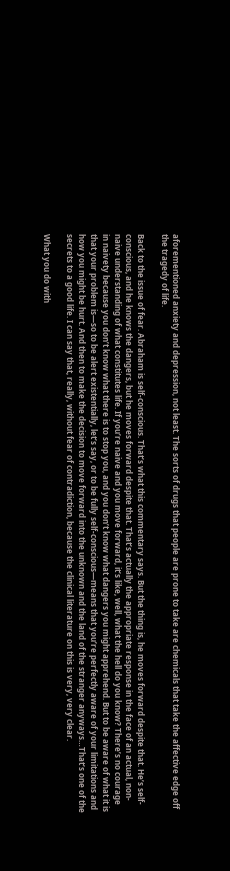aforementioned anxiety and depression, not least. The sorts of drugs that people are prone to take are chemicals that take the affective edge off the tragedy of life.

Back to the issue of fear. Abraham is self-conscious. That’s what this commentary says. But the thing is, he moves forward despite that. He’s self-conscious, and he knows the dangers, but he moves forward despite that. That’s actually the appropriate response in the face of an actual, non-naive understanding of what constitutes life. If you’re naive and you move forward, it’s like, well, what the hell do you know? There’s no courage in naivety because you don’t know what there is to stop you, and you don’t know what dangers you might apprehend. But to be aware of what it is that your problem is—so to be alert existentially, let’s say, or to be fully self-conscious—means that you’re perfectly aware of your limitations and how you might be hurt. And then to make the decision to move forward into the unknown and the land of the stranger anyways…That’s one of the secrets to a good life. I can say that, really, without fear of contradiction, because the clinical literature on this is very, very clear.

What you do with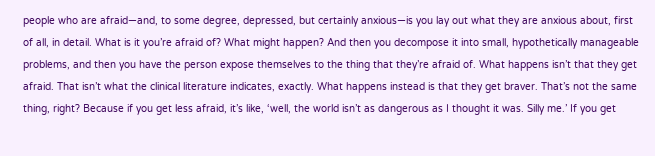people who are afraid—and, to some degree, depressed, but certainly anxious—is you lay out what they are anxious about, first of all, in detail. What is it you’re afraid of? What might happen? And then you decompose it into small, hypothetically manageable problems, and then you have the person expose themselves to the thing that they’re afraid of. What happens isn’t that they get afraid. That isn’t what the clinical literature indicates, exactly. What happens instead is that they get braver. That’s not the same thing, right? Because if you get less afraid, it’s like, ‘well, the world isn’t as dangerous as I thought it was. Silly me.’ If you get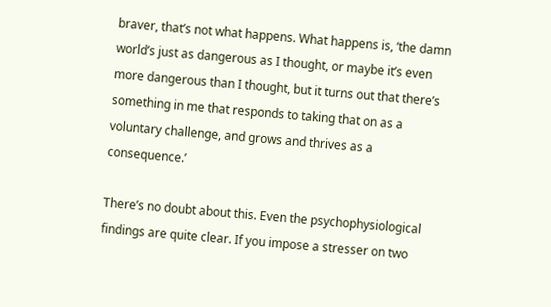braver, that’s not what happens. What happens is, ‘the damn world’s just as dangerous as I thought, or maybe it’s even more dangerous than I thought, but it turns out that there’s something in me that responds to taking that on as a voluntary challenge, and grows and thrives as a consequence.’

There’s no doubt about this. Even the psychophysiological findings are quite clear. If you impose a stresser on two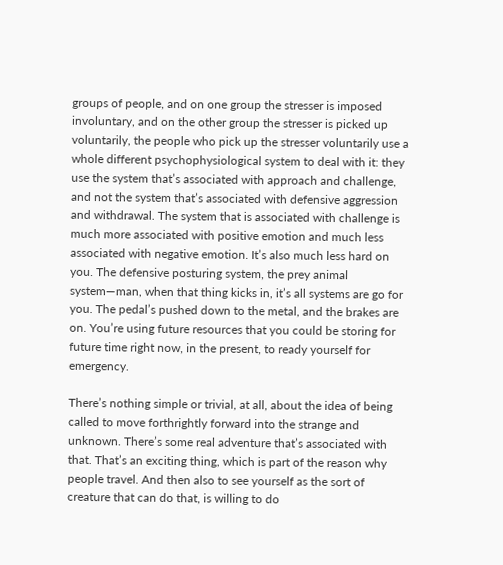groups of people, and on one group the stresser is imposed involuntary, and on the other group the stresser is picked up voluntarily, the people who pick up the stresser voluntarily use a whole different psychophysiological system to deal with it: they use the system that’s associated with approach and challenge, and not the system that’s associated with defensive aggression and withdrawal. The system that is associated with challenge is much more associated with positive emotion and much less associated with negative emotion. It’s also much less hard on you. The defensive posturing system, the prey animal system—man, when that thing kicks in, it’s all systems are go for you. The pedal’s pushed down to the metal, and the brakes are on. You’re using future resources that you could be storing for future time right now, in the present, to ready yourself for emergency.

There’s nothing simple or trivial, at all, about the idea of being called to move forthrightly forward into the strange and unknown. There’s some real adventure that’s associated with that. That’s an exciting thing, which is part of the reason why people travel. And then also to see yourself as the sort of creature that can do that, is willing to do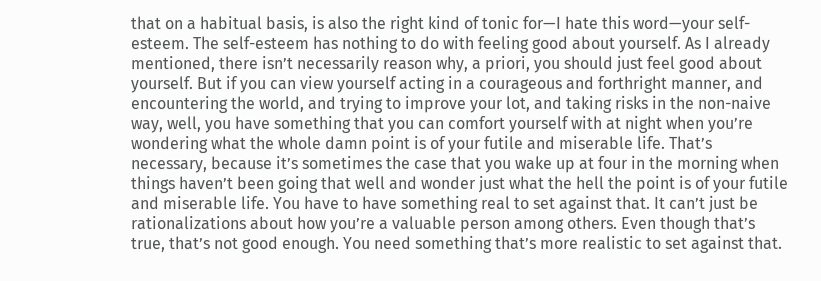that on a habitual basis, is also the right kind of tonic for—I hate this word—your self-esteem. The self-esteem has nothing to do with feeling good about yourself. As I already mentioned, there isn’t necessarily reason why, a priori, you should just feel good about yourself. But if you can view yourself acting in a courageous and forthright manner, and encountering the world, and trying to improve your lot, and taking risks in the non-naive way, well, you have something that you can comfort yourself with at night when you’re wondering what the whole damn point is of your futile and miserable life. That’s necessary, because it’s sometimes the case that you wake up at four in the morning when things haven’t been going that well and wonder just what the hell the point is of your futile and miserable life. You have to have something real to set against that. It can’t just be rationalizations about how you’re a valuable person among others. Even though that’s true, that’s not good enough. You need something that’s more realistic to set against that.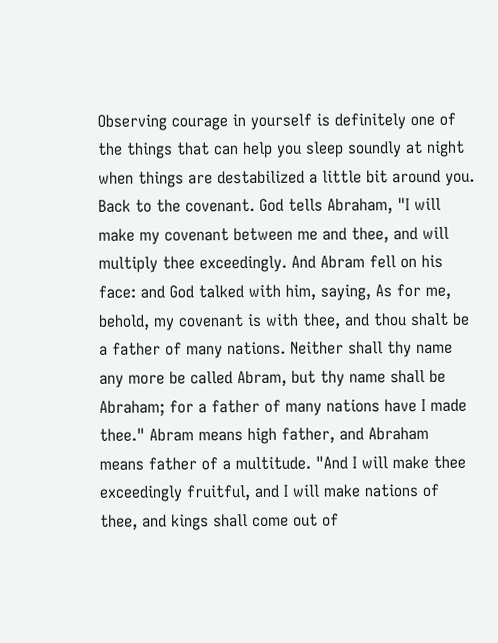Observing courage in yourself is definitely one of the things that can help you sleep soundly at night when things are destabilized a little bit around you.
Back to the covenant. God tells Abraham, "I will make my covenant between me and thee, and will multiply thee exceedingly. And Abram fell on his face: and God talked with him, saying, As for me, behold, my covenant is with thee, and thou shalt be a father of many nations. Neither shall thy name any more be called Abram, but thy name shall be Abraham; for a father of many nations have I made thee." Abram means high father, and Abraham means father of a multitude. "And I will make thee exceedingly fruitful, and I will make nations of thee, and kings shall come out of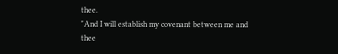thee.
"And I will establish my covenant between me and thee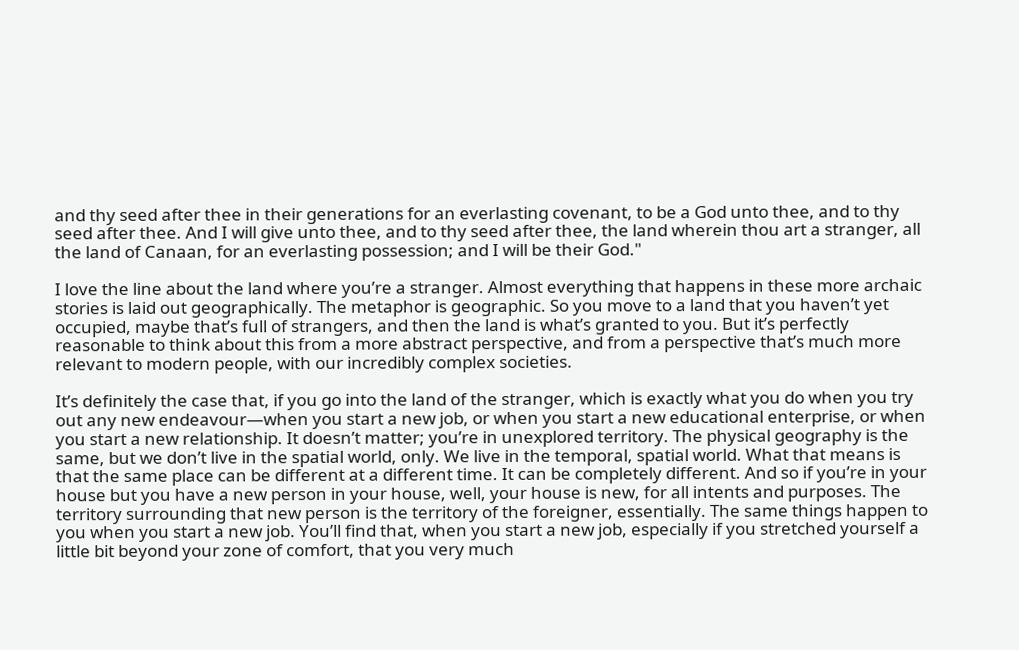and thy seed after thee in their generations for an everlasting covenant, to be a God unto thee, and to thy seed after thee. And I will give unto thee, and to thy seed after thee, the land wherein thou art a stranger, all the land of Canaan, for an everlasting possession; and I will be their God."

I love the line about the land where you’re a stranger. Almost everything that happens in these more archaic stories is laid out geographically. The metaphor is geographic. So you move to a land that you haven’t yet occupied, maybe that’s full of strangers, and then the land is what’s granted to you. But it’s perfectly reasonable to think about this from a more abstract perspective, and from a perspective that’s much more relevant to modern people, with our incredibly complex societies.

It’s definitely the case that, if you go into the land of the stranger, which is exactly what you do when you try out any new endeavour—when you start a new job, or when you start a new educational enterprise, or when you start a new relationship. It doesn’t matter; you’re in unexplored territory. The physical geography is the same, but we don’t live in the spatial world, only. We live in the temporal, spatial world. What that means is that the same place can be different at a different time. It can be completely different. And so if you’re in your house but you have a new person in your house, well, your house is new, for all intents and purposes. The territory surrounding that new person is the territory of the foreigner, essentially. The same things happen to you when you start a new job. You’ll find that, when you start a new job, especially if you stretched yourself a little bit beyond your zone of comfort, that you very much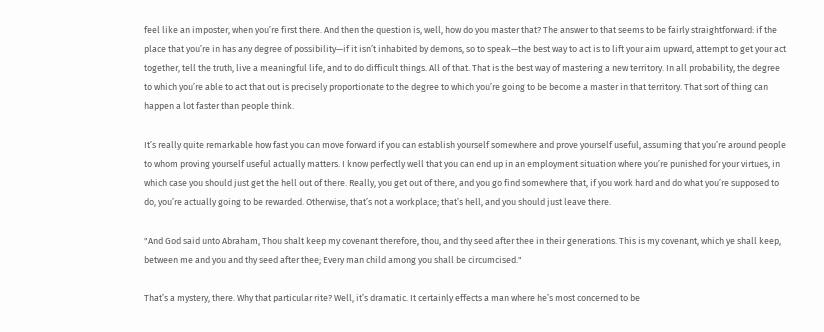feel like an imposter, when you’re first there. And then the question is, well, how do you master that? The answer to that seems to be fairly straightforward: if the place that you’re in has any degree of possibility—if it isn’t inhabited by demons, so to speak—the best way to act is to lift your aim upward, attempt to get your act together, tell the truth, live a meaningful life, and to do difficult things. All of that. That is the best way of mastering a new territory. In all probability, the degree to which you’re able to act that out is precisely proportionate to the degree to which you’re going to be become a master in that territory. That sort of thing can happen a lot faster than people think.

It’s really quite remarkable how fast you can move forward if you can establish yourself somewhere and prove yourself useful, assuming that you’re around people to whom proving yourself useful actually matters. I know perfectly well that you can end up in an employment situation where you’re punished for your virtues, in which case you should just get the hell out of there. Really, you get out of there, and you go find somewhere that, if you work hard and do what you’re supposed to do, you’re actually going to be rewarded. Otherwise, that’s not a workplace; that’s hell, and you should just leave there.

"And God said unto Abraham, Thou shalt keep my covenant therefore, thou, and thy seed after thee in their generations. This is my covenant, which ye shall keep, between me and you and thy seed after thee; Every man child among you shall be circumcised."

That’s a mystery, there. Why that particular rite? Well, it’s dramatic. It certainly effects a man where he’s most concerned to be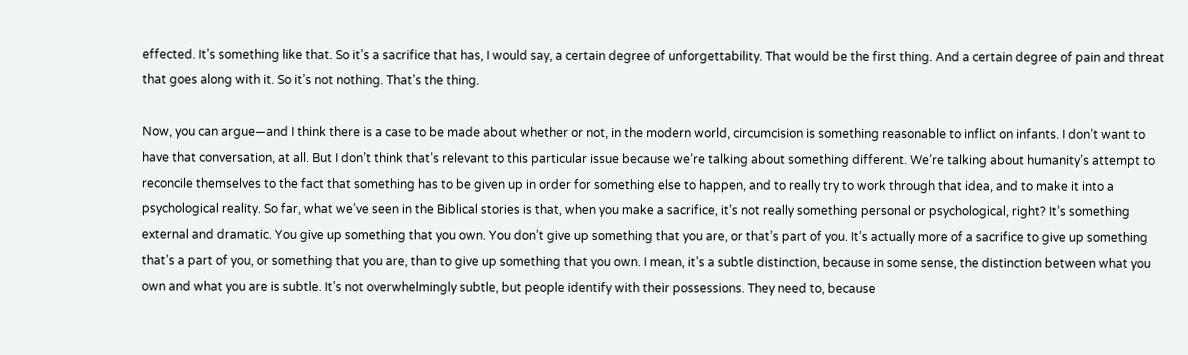effected. It’s something like that. So it’s a sacrifice that has, I would say, a certain degree of unforgettability. That would be the first thing. And a certain degree of pain and threat that goes along with it. So it’s not nothing. That’s the thing.

Now, you can argue—and I think there is a case to be made about whether or not, in the modern world, circumcision is something reasonable to inflict on infants. I don’t want to have that conversation, at all. But I don’t think that’s relevant to this particular issue because we’re talking about something different. We’re talking about humanity’s attempt to reconcile themselves to the fact that something has to be given up in order for something else to happen, and to really try to work through that idea, and to make it into a psychological reality. So far, what we’ve seen in the Biblical stories is that, when you make a sacrifice, it’s not really something personal or psychological, right? It’s something external and dramatic. You give up something that you own. You don’t give up something that you are, or that’s part of you. It’s actually more of a sacrifice to give up something that’s a part of you, or something that you are, than to give up something that you own. I mean, it’s a subtle distinction, because in some sense, the distinction between what you own and what you are is subtle. It’s not overwhelmingly subtle, but people identify with their possessions. They need to, because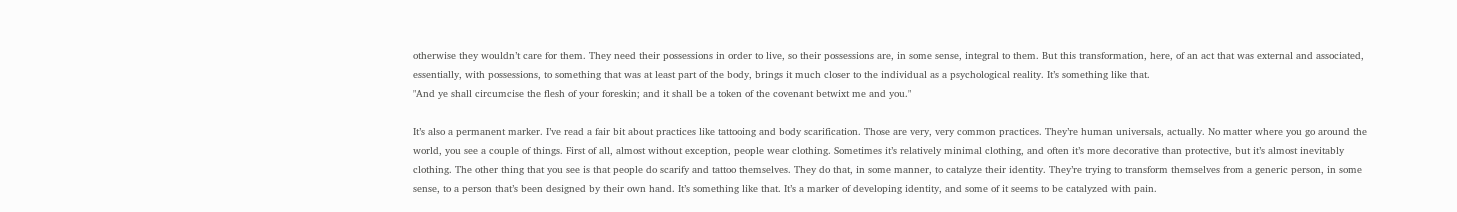otherwise they wouldn’t care for them. They need their possessions in order to live, so their possessions are, in some sense, integral to them. But this transformation, here, of an act that was external and associated, essentially, with possessions, to something that was at least part of the body, brings it much closer to the individual as a psychological reality. It’s something like that.
"And ye shall circumcise the flesh of your foreskin; and it shall be a token of the covenant betwixt me and you."

It’s also a permanent marker. I’ve read a fair bit about practices like tattooing and body scarification. Those are very, very common practices. They’re human universals, actually. No matter where you go around the world, you see a couple of things. First of all, almost without exception, people wear clothing. Sometimes it’s relatively minimal clothing, and often it’s more decorative than protective, but it’s almost inevitably clothing. The other thing that you see is that people do scarify and tattoo themselves. They do that, in some manner, to catalyze their identity. They’re trying to transform themselves from a generic person, in some sense, to a person that’s been designed by their own hand. It’s something like that. It’s a marker of developing identity, and some of it seems to be catalyzed with pain.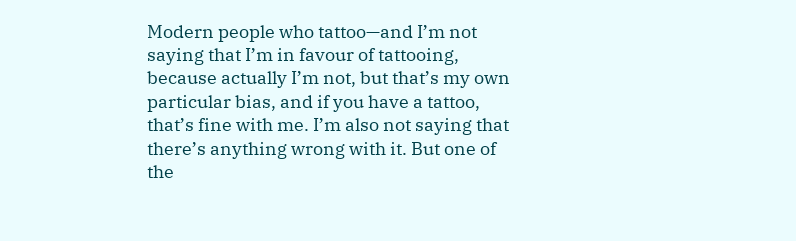Modern people who tattoo—and I’m not saying that I’m in favour of tattooing, because actually I’m not, but that’s my own particular bias, and if you have a tattoo, that’s fine with me. I’m also not saying that there’s anything wrong with it. But one of the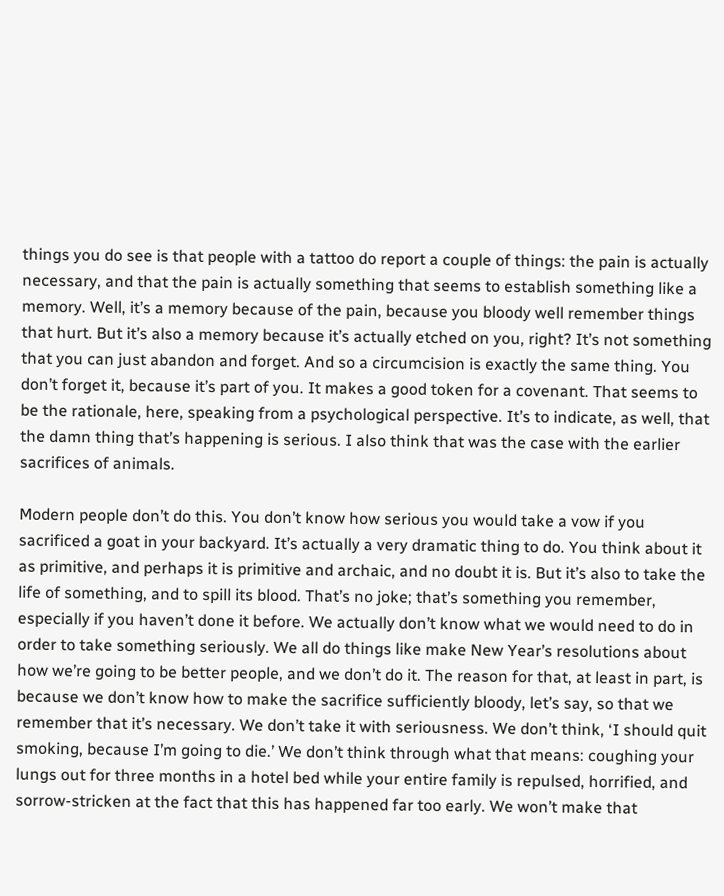things you do see is that people with a tattoo do report a couple of things: the pain is actually necessary, and that the pain is actually something that seems to establish something like a memory. Well, it’s a memory because of the pain, because you bloody well remember things that hurt. But it’s also a memory because it’s actually etched on you, right? It’s not something that you can just abandon and forget. And so a circumcision is exactly the same thing. You don’t forget it, because it’s part of you. It makes a good token for a covenant. That seems to be the rationale, here, speaking from a psychological perspective. It’s to indicate, as well, that the damn thing that’s happening is serious. I also think that was the case with the earlier sacrifices of animals.

Modern people don’t do this. You don’t know how serious you would take a vow if you sacrificed a goat in your backyard. It’s actually a very dramatic thing to do. You think about it as primitive, and perhaps it is primitive and archaic, and no doubt it is. But it’s also to take the life of something, and to spill its blood. That’s no joke; that’s something you remember, especially if you haven’t done it before. We actually don’t know what we would need to do in order to take something seriously. We all do things like make New Year’s resolutions about how we’re going to be better people, and we don’t do it. The reason for that, at least in part, is because we don’t know how to make the sacrifice sufficiently bloody, let’s say, so that we remember that it’s necessary. We don’t take it with seriousness. We don’t think, ‘I should quit smoking, because I’m going to die.’ We don’t think through what that means: coughing your lungs out for three months in a hotel bed while your entire family is repulsed, horrified, and sorrow-stricken at the fact that this has happened far too early. We won’t make that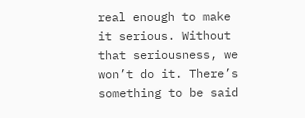real enough to make it serious. Without that seriousness, we won’t do it. There’s something to be said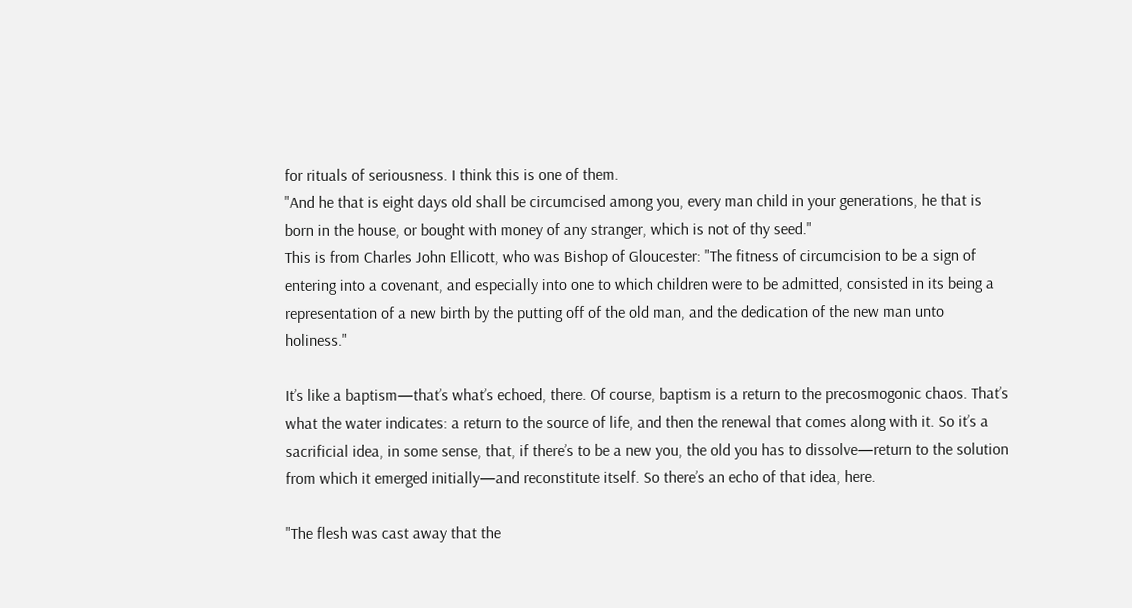for rituals of seriousness. I think this is one of them.
"And he that is eight days old shall be circumcised among you, every man child in your generations, he that is born in the house, or bought with money of any stranger, which is not of thy seed."
This is from Charles John Ellicott, who was Bishop of Gloucester: "The fitness of circumcision to be a sign of entering into a covenant, and especially into one to which children were to be admitted, consisted in its being a representation of a new birth by the putting off of the old man, and the dedication of the new man unto holiness."

It’s like a baptism—that’s what’s echoed, there. Of course, baptism is a return to the precosmogonic chaos. That’s what the water indicates: a return to the source of life, and then the renewal that comes along with it. So it’s a sacrificial idea, in some sense, that, if there’s to be a new you, the old you has to dissolve—return to the solution from which it emerged initially—and reconstitute itself. So there’s an echo of that idea, here.

"The flesh was cast away that the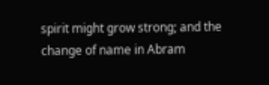spirit might grow strong; and the change of name in Abram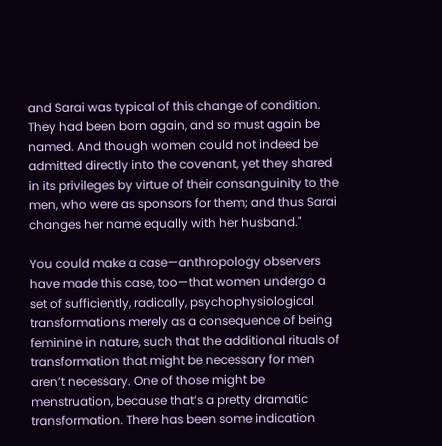and Sarai was typical of this change of condition. They had been born again, and so must again be named. And though women could not indeed be admitted directly into the covenant, yet they shared in its privileges by virtue of their consanguinity to the men, who were as sponsors for them; and thus Sarai changes her name equally with her husband."

You could make a case—anthropology observers have made this case, too—that women undergo a set of sufficiently, radically, psychophysiological transformations merely as a consequence of being feminine in nature, such that the additional rituals of transformation that might be necessary for men aren’t necessary. One of those might be menstruation, because that’s a pretty dramatic transformation. There has been some indication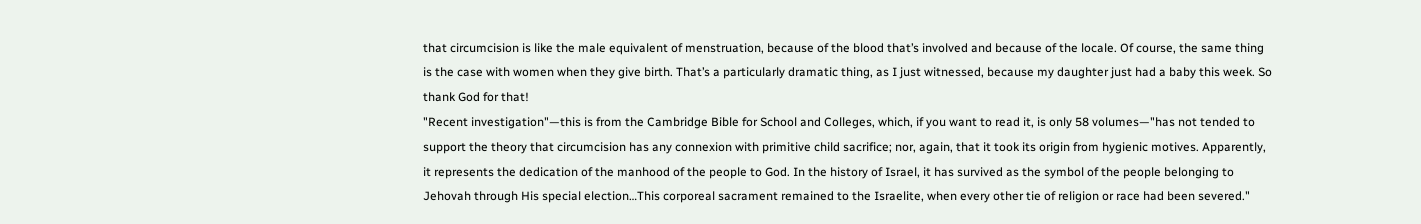that circumcision is like the male equivalent of menstruation, because of the blood that’s involved and because of the locale. Of course, the same thing is the case with women when they give birth. That’s a particularly dramatic thing, as I just witnessed, because my daughter just had a baby this week. So thank God for that!
"Recent investigation"—this is from the Cambridge Bible for School and Colleges, which, if you want to read it, is only 58 volumes—"has not tended to support the theory that circumcision has any connexion with primitive child sacrifice; nor, again, that it took its origin from hygienic motives. Apparently, it represents the dedication of the manhood of the people to God. In the history of Israel, it has survived as the symbol of the people belonging to Jehovah through His special election…This corporeal sacrament remained to the Israelite, when every other tie of religion or race had been severed."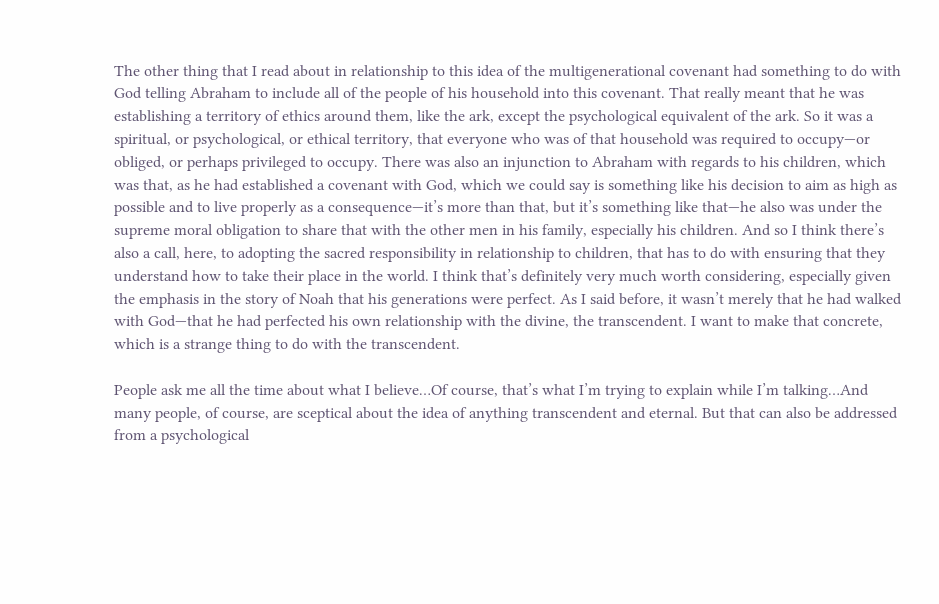The other thing that I read about in relationship to this idea of the multigenerational covenant had something to do with God telling Abraham to include all of the people of his household into this covenant. That really meant that he was establishing a territory of ethics around them, like the ark, except the psychological equivalent of the ark. So it was a spiritual, or psychological, or ethical territory, that everyone who was of that household was required to occupy—or obliged, or perhaps privileged to occupy. There was also an injunction to Abraham with regards to his children, which was that, as he had established a covenant with God, which we could say is something like his decision to aim as high as possible and to live properly as a consequence—it’s more than that, but it’s something like that—he also was under the supreme moral obligation to share that with the other men in his family, especially his children. And so I think there’s also a call, here, to adopting the sacred responsibility in relationship to children, that has to do with ensuring that they understand how to take their place in the world. I think that’s definitely very much worth considering, especially given the emphasis in the story of Noah that his generations were perfect. As I said before, it wasn’t merely that he had walked with God—that he had perfected his own relationship with the divine, the transcendent. I want to make that concrete, which is a strange thing to do with the transcendent.

People ask me all the time about what I believe…Of course, that’s what I’m trying to explain while I’m talking…And many people, of course, are sceptical about the idea of anything transcendent and eternal. But that can also be addressed from a psychological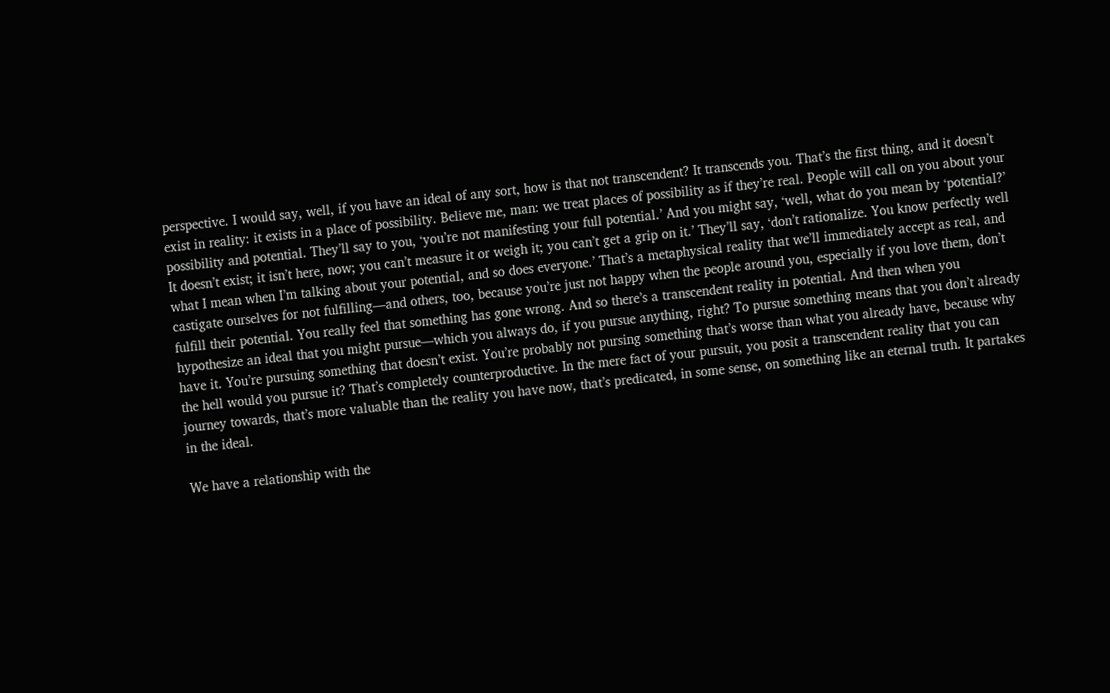perspective. I would say, well, if you have an ideal of any sort, how is that not transcendent? It transcends you. That’s the first thing, and it doesn’t exist in reality: it exists in a place of possibility. Believe me, man: we treat places of possibility as if they’re real. People will call on you about your possibility and potential. They’ll say to you, ‘you’re not manifesting your full potential.’ And you might say, ‘well, what do you mean by ‘potential?’ It doesn’t exist; it isn’t here, now; you can’t measure it or weigh it; you can’t get a grip on it.’ They’ll say, ‘don’t rationalize. You know perfectly well what I mean when I’m talking about your potential, and so does everyone.’ That’s a metaphysical reality that we’ll immediately accept as real, and castigate ourselves for not fulfilling—and others, too, because you’re just not happy when the people around you, especially if you love them, don’t fulfill their potential. You really feel that something has gone wrong. And so there’s a transcendent reality in potential. And then when you hypothesize an ideal that you might pursue—which you always do, if you pursue anything, right? To pursue something means that you don’t already have it. You’re pursuing something that doesn’t exist. You’re probably not pursing something that’s worse than what you already have, because why the hell would you pursue it? That’s completely counterproductive. In the mere fact of your pursuit, you posit a transcendent reality that you can journey towards, that’s more valuable than the reality you have now, that’s predicated, in some sense, on something like an eternal truth. It partakes in the ideal.

We have a relationship with the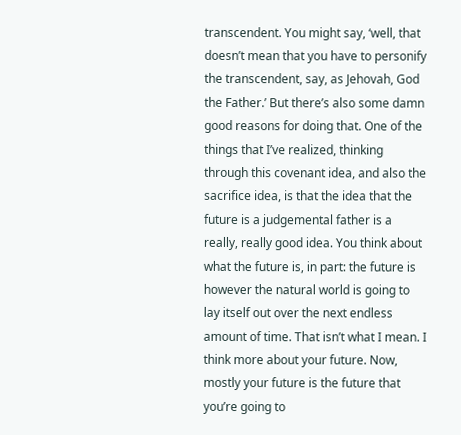transcendent. You might say, ‘well, that doesn’t mean that you have to personify the transcendent, say, as Jehovah, God the Father.’ But there’s also some damn good reasons for doing that. One of the things that I’ve realized, thinking through this covenant idea, and also the sacrifice idea, is that the idea that the future is a judgemental father is a really, really good idea. You think about what the future is, in part: the future is however the natural world is going to lay itself out over the next endless amount of time. That isn’t what I mean. I think more about your future. Now, mostly your future is the future that you’re going to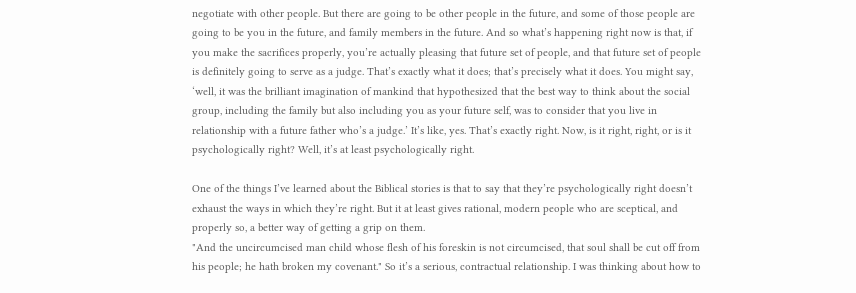negotiate with other people. But there are going to be other people in the future, and some of those people are going to be you in the future, and family members in the future. And so what’s happening right now is that, if you make the sacrifices properly, you’re actually pleasing that future set of people, and that future set of people is definitely going to serve as a judge. That’s exactly what it does; that’s precisely what it does. You might say, ‘well, it was the brilliant imagination of mankind that hypothesized that the best way to think about the social group, including the family but also including you as your future self, was to consider that you live in relationship with a future father who’s a judge.’ It’s like, yes. That’s exactly right. Now, is it right, right, or is it psychologically right? Well, it’s at least psychologically right.

One of the things I’ve learned about the Biblical stories is that to say that they’re psychologically right doesn’t exhaust the ways in which they’re right. But it at least gives rational, modern people who are sceptical, and properly so, a better way of getting a grip on them.
"And the uncircumcised man child whose flesh of his foreskin is not circumcised, that soul shall be cut off from his people; he hath broken my covenant." So it’s a serious, contractual relationship. I was thinking about how to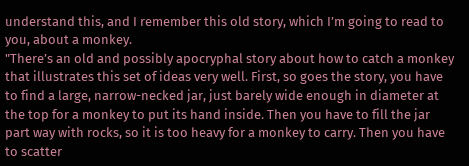understand this, and I remember this old story, which I’m going to read to you, about a monkey.
"There’s an old and possibly apocryphal story about how to catch a monkey that illustrates this set of ideas very well. First, so goes the story, you have to find a large, narrow-necked jar, just barely wide enough in diameter at the top for a monkey to put its hand inside. Then you have to fill the jar part way with rocks, so it is too heavy for a monkey to carry. Then you have to scatter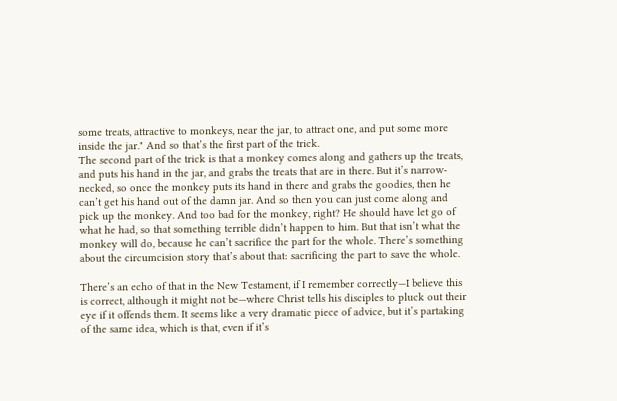some treats, attractive to monkeys, near the jar, to attract one, and put some more inside the jar." And so that’s the first part of the trick.
The second part of the trick is that a monkey comes along and gathers up the treats, and puts his hand in the jar, and grabs the treats that are in there. But it’s narrow-necked, so once the monkey puts its hand in there and grabs the goodies, then he can’t get his hand out of the damn jar. And so then you can just come along and pick up the monkey. And too bad for the monkey, right? He should have let go of what he had, so that something terrible didn’t happen to him. But that isn’t what the monkey will do, because he can’t sacrifice the part for the whole. There’s something about the circumcision story that’s about that: sacrificing the part to save the whole.

There’s an echo of that in the New Testament, if I remember correctly—I believe this is correct, although it might not be—where Christ tells his disciples to pluck out their eye if it offends them. It seems like a very dramatic piece of advice, but it’s partaking of the same idea, which is that, even if it’s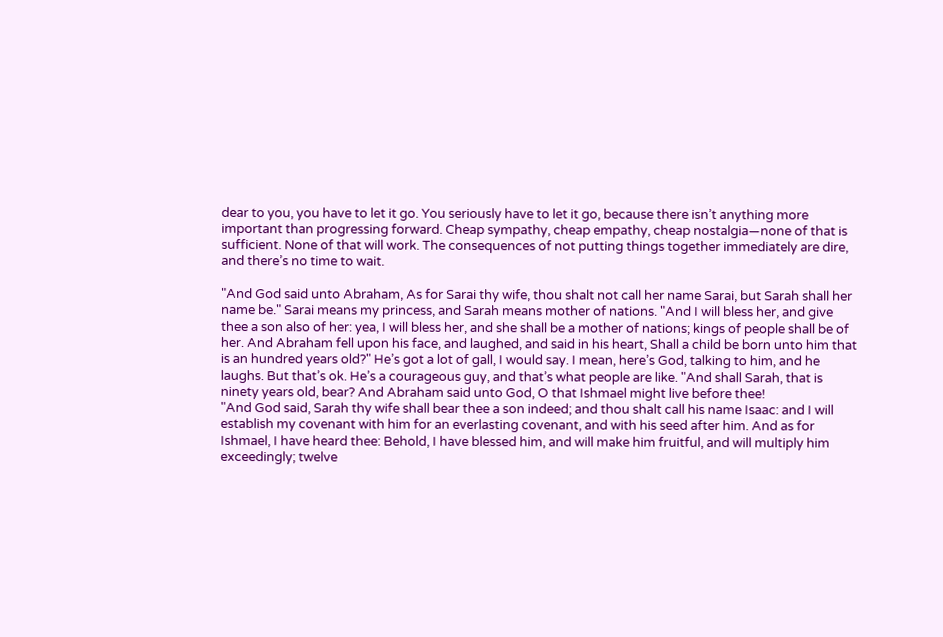dear to you, you have to let it go. You seriously have to let it go, because there isn’t anything more important than progressing forward. Cheap sympathy, cheap empathy, cheap nostalgia—none of that is sufficient. None of that will work. The consequences of not putting things together immediately are dire, and there’s no time to wait.

"And God said unto Abraham, As for Sarai thy wife, thou shalt not call her name Sarai, but Sarah shall her name be." Sarai means my princess, and Sarah means mother of nations. "And I will bless her, and give thee a son also of her: yea, I will bless her, and she shall be a mother of nations; kings of people shall be of her. And Abraham fell upon his face, and laughed, and said in his heart, Shall a child be born unto him that is an hundred years old?" He’s got a lot of gall, I would say. I mean, here’s God, talking to him, and he laughs. But that’s ok. He’s a courageous guy, and that’s what people are like. "And shall Sarah, that is ninety years old, bear? And Abraham said unto God, O that Ishmael might live before thee!
"And God said, Sarah thy wife shall bear thee a son indeed; and thou shalt call his name Isaac: and I will establish my covenant with him for an everlasting covenant, and with his seed after him. And as for Ishmael, I have heard thee: Behold, I have blessed him, and will make him fruitful, and will multiply him exceedingly; twelve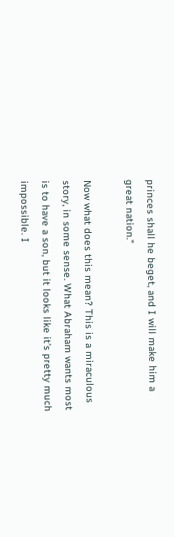princes shall he beget, and I will make him a great nation."

Now what does this mean? This is a miraculous story, in some sense. What Abraham wants most is to have a son, but it looks like it’s pretty much impossible. I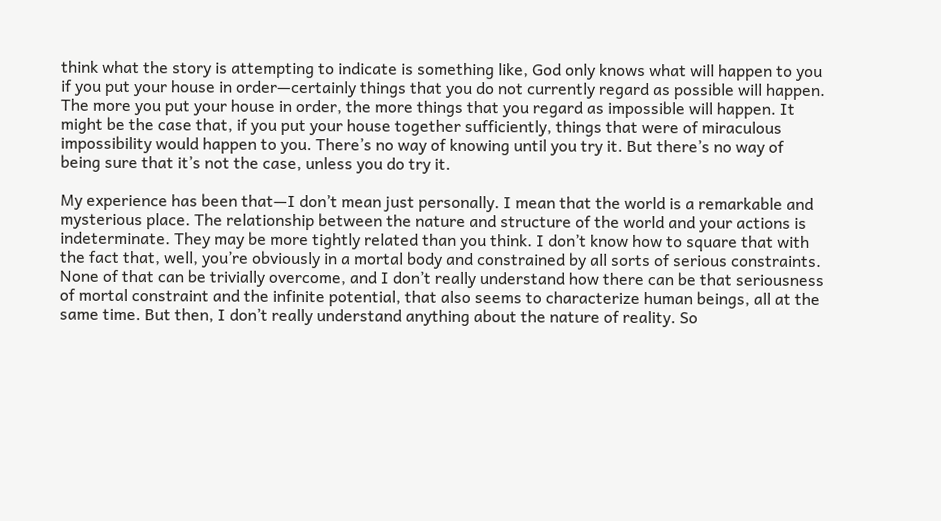think what the story is attempting to indicate is something like, God only knows what will happen to you if you put your house in order—certainly things that you do not currently regard as possible will happen. The more you put your house in order, the more things that you regard as impossible will happen. It might be the case that, if you put your house together sufficiently, things that were of miraculous impossibility would happen to you. There’s no way of knowing until you try it. But there’s no way of being sure that it’s not the case, unless you do try it.

My experience has been that—I don’t mean just personally. I mean that the world is a remarkable and mysterious place. The relationship between the nature and structure of the world and your actions is indeterminate. They may be more tightly related than you think. I don’t know how to square that with the fact that, well, you’re obviously in a mortal body and constrained by all sorts of serious constraints. None of that can be trivially overcome, and I don’t really understand how there can be that seriousness of mortal constraint and the infinite potential, that also seems to characterize human beings, all at the same time. But then, I don’t really understand anything about the nature of reality. So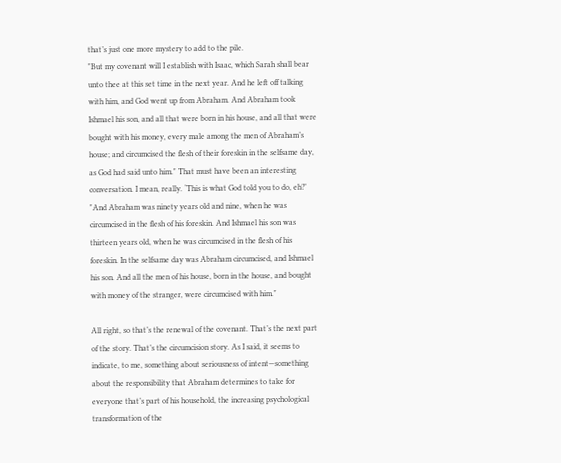that’s just one more mystery to add to the pile.
"But my covenant will I establish with Isaac, which Sarah shall bear unto thee at this set time in the next year. And he left off talking with him, and God went up from Abraham. And Abraham took Ishmael his son, and all that were born in his house, and all that were bought with his money, every male among the men of Abraham’s house; and circumcised the flesh of their foreskin in the selfsame day, as God had said unto him." That must have been an interesting conversation. I mean, really. ‘This is what God told you to do, eh?’
"And Abraham was ninety years old and nine, when he was circumcised in the flesh of his foreskin. And Ishmael his son was thirteen years old, when he was circumcised in the flesh of his foreskin. In the selfsame day was Abraham circumcised, and Ishmael his son. And all the men of his house, born in the house, and bought with money of the stranger, were circumcised with him."

All right, so that’s the renewal of the covenant. That’s the next part of the story. That’s the circumcision story. As I said, it seems to indicate, to me, something about seriousness of intent—something about the responsibility that Abraham determines to take for everyone that’s part of his household, the increasing psychological transformation of the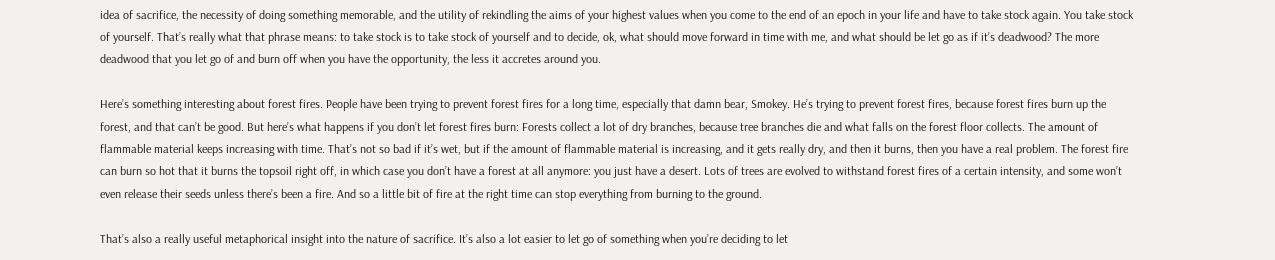idea of sacrifice, the necessity of doing something memorable, and the utility of rekindling the aims of your highest values when you come to the end of an epoch in your life and have to take stock again. You take stock of yourself. That’s really what that phrase means: to take stock is to take stock of yourself and to decide, ok, what should move forward in time with me, and what should be let go as if it’s deadwood? The more deadwood that you let go of and burn off when you have the opportunity, the less it accretes around you.

Here’s something interesting about forest fires. People have been trying to prevent forest fires for a long time, especially that damn bear, Smokey. He’s trying to prevent forest fires, because forest fires burn up the forest, and that can’t be good. But here’s what happens if you don’t let forest fires burn: Forests collect a lot of dry branches, because tree branches die and what falls on the forest floor collects. The amount of flammable material keeps increasing with time. That’s not so bad if it’s wet, but if the amount of flammable material is increasing, and it gets really dry, and then it burns, then you have a real problem. The forest fire can burn so hot that it burns the topsoil right off, in which case you don’t have a forest at all anymore: you just have a desert. Lots of trees are evolved to withstand forest fires of a certain intensity, and some won’t even release their seeds unless there’s been a fire. And so a little bit of fire at the right time can stop everything from burning to the ground.

That’s also a really useful metaphorical insight into the nature of sacrifice. It’s also a lot easier to let go of something when you’re deciding to let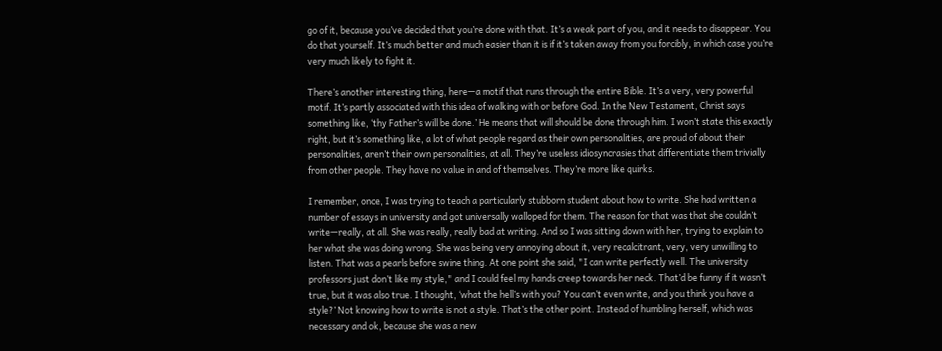go of it, because you’ve decided that you’re done with that. It’s a weak part of you, and it needs to disappear. You do that yourself. It’s much better and much easier than it is if it’s taken away from you forcibly, in which case you’re very much likely to fight it.

There’s another interesting thing, here—a motif that runs through the entire Bible. It’s a very, very powerful motif. It’s partly associated with this idea of walking with or before God. In the New Testament, Christ says something like, ‘thy Father’s will be done.’ He means that will should be done through him. I won’t state this exactly right, but it’s something like, a lot of what people regard as their own personalities, are proud of about their personalities, aren’t their own personalities, at all. They’re useless idiosyncrasies that differentiate them trivially from other people. They have no value in and of themselves. They’re more like quirks.

I remember, once, I was trying to teach a particularly stubborn student about how to write. She had written a number of essays in university and got universally walloped for them. The reason for that was that she couldn’t write—really, at all. She was really, really bad at writing. And so I was sitting down with her, trying to explain to her what she was doing wrong. She was being very annoying about it, very recalcitrant, very, very unwilling to listen. That was a pearls before swine thing. At one point she said, "I can write perfectly well. The university professors just don’t like my style," and I could feel my hands creep towards her neck. That’d be funny if it wasn’t true, but it was also true. I thought, ‘what the hell’s with you? You can’t even write, and you think you have a style?’ Not knowing how to write is not a style. That’s the other point. Instead of humbling herself, which was necessary and ok, because she was a new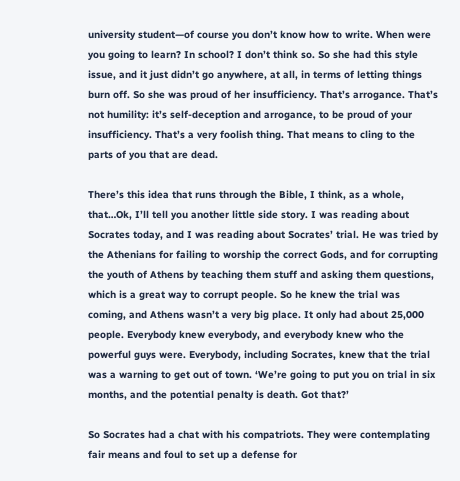university student—of course you don’t know how to write. When were you going to learn? In school? I don’t think so. So she had this style issue, and it just didn’t go anywhere, at all, in terms of letting things burn off. So she was proud of her insufficiency. That’s arrogance. That’s not humility: it’s self-deception and arrogance, to be proud of your insufficiency. That’s a very foolish thing. That means to cling to the parts of you that are dead.

There’s this idea that runs through the Bible, I think, as a whole, that…Ok, I’ll tell you another little side story. I was reading about Socrates today, and I was reading about Socrates’ trial. He was tried by the Athenians for failing to worship the correct Gods, and for corrupting the youth of Athens by teaching them stuff and asking them questions, which is a great way to corrupt people. So he knew the trial was coming, and Athens wasn’t a very big place. It only had about 25,000 people. Everybody knew everybody, and everybody knew who the powerful guys were. Everybody, including Socrates, knew that the trial was a warning to get out of town. ‘We’re going to put you on trial in six months, and the potential penalty is death. Got that?’

So Socrates had a chat with his compatriots. They were contemplating fair means and foul to set up a defense for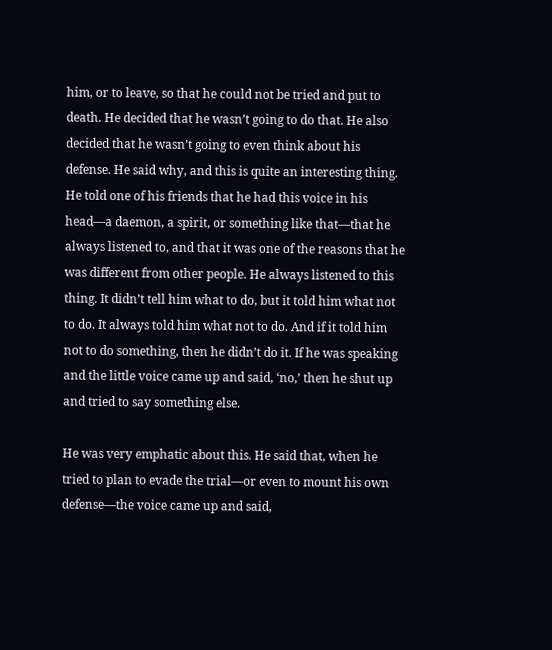him, or to leave, so that he could not be tried and put to death. He decided that he wasn’t going to do that. He also decided that he wasn’t going to even think about his defense. He said why, and this is quite an interesting thing. He told one of his friends that he had this voice in his head—a daemon, a spirit, or something like that—that he always listened to, and that it was one of the reasons that he was different from other people. He always listened to this thing. It didn’t tell him what to do, but it told him what not to do. It always told him what not to do. And if it told him not to do something, then he didn’t do it. If he was speaking and the little voice came up and said, ‘no,’ then he shut up and tried to say something else.

He was very emphatic about this. He said that, when he tried to plan to evade the trial—or even to mount his own defense—the voice came up and said,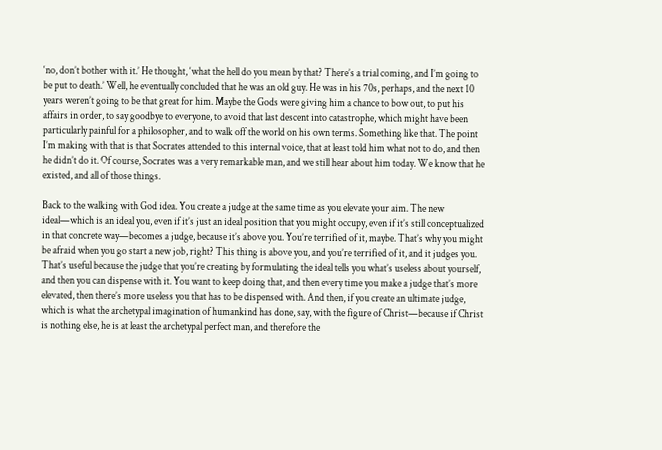‘no, don’t bother with it.’ He thought, ‘what the hell do you mean by that? There’s a trial coming, and I’m going to be put to death.’ Well, he eventually concluded that he was an old guy. He was in his 70s, perhaps, and the next 10 years weren’t going to be that great for him. Maybe the Gods were giving him a chance to bow out, to put his affairs in order, to say goodbye to everyone, to avoid that last descent into catastrophe, which might have been particularly painful for a philosopher, and to walk off the world on his own terms. Something like that. The point I’m making with that is that Socrates attended to this internal voice, that at least told him what not to do, and then he didn’t do it. Of course, Socrates was a very remarkable man, and we still hear about him today. We know that he existed, and all of those things.

Back to the walking with God idea. You create a judge at the same time as you elevate your aim. The new ideal—which is an ideal you, even if it’s just an ideal position that you might occupy, even if it’s still conceptualized in that concrete way—becomes a judge, because it’s above you. You’re terrified of it, maybe. That’s why you might be afraid when you go start a new job, right? This thing is above you, and you’re terrified of it, and it judges you. That’s useful because the judge that you’re creating by formulating the ideal tells you what’s useless about yourself, and then you can dispense with it. You want to keep doing that, and then every time you make a judge that’s more elevated, then there’s more useless you that has to be dispensed with. And then, if you create an ultimate judge, which is what the archetypal imagination of humankind has done, say, with the figure of Christ—because if Christ is nothing else, he is at least the archetypal perfect man, and therefore the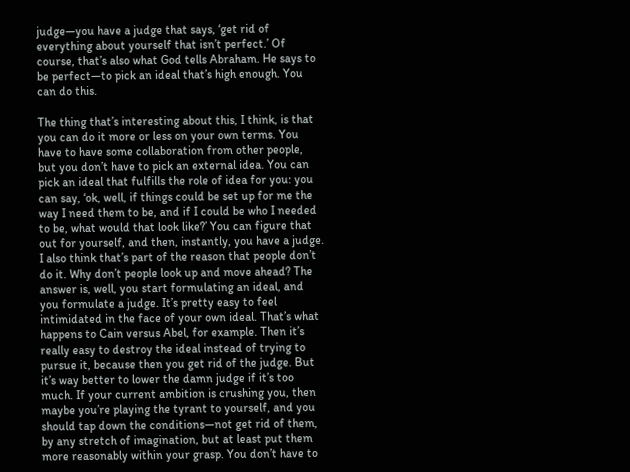judge—you have a judge that says, ‘get rid of everything about yourself that isn’t perfect.’ Of course, that’s also what God tells Abraham. He says to be perfect—to pick an ideal that’s high enough. You can do this.

The thing that’s interesting about this, I think, is that you can do it more or less on your own terms. You have to have some collaboration from other people, but you don’t have to pick an external idea. You can pick an ideal that fulfills the role of idea for you: you can say, ‘ok, well, if things could be set up for me the way I need them to be, and if I could be who I needed to be, what would that look like?’ You can figure that out for yourself, and then, instantly, you have a judge. I also think that’s part of the reason that people don’t do it. Why don’t people look up and move ahead? The answer is, well, you start formulating an ideal, and you formulate a judge. It’s pretty easy to feel intimidated in the face of your own ideal. That’s what happens to Cain versus Abel, for example. Then it’s really easy to destroy the ideal instead of trying to pursue it, because then you get rid of the judge. But it’s way better to lower the damn judge if it’s too much. If your current ambition is crushing you, then maybe you’re playing the tyrant to yourself, and you should tap down the conditions—not get rid of them, by any stretch of imagination, but at least put them more reasonably within your grasp. You don’t have to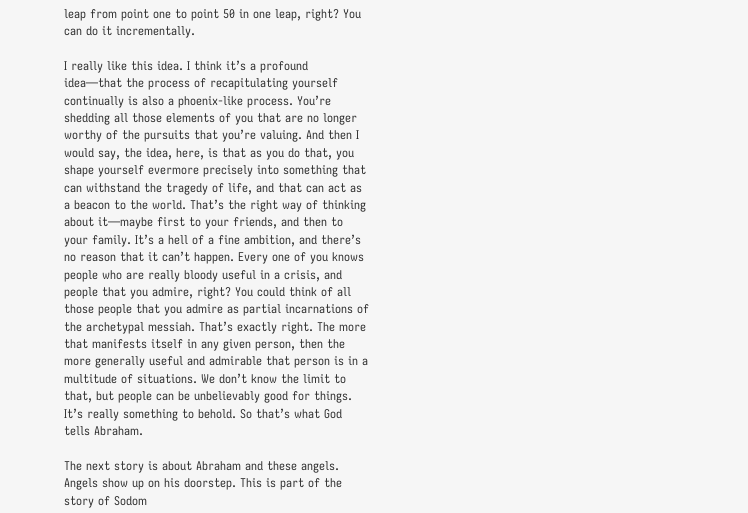leap from point one to point 50 in one leap, right? You can do it incrementally.

I really like this idea. I think it’s a profound idea—that the process of recapitulating yourself continually is also a phoenix-like process. You’re shedding all those elements of you that are no longer worthy of the pursuits that you’re valuing. And then I would say, the idea, here, is that as you do that, you shape yourself evermore precisely into something that can withstand the tragedy of life, and that can act as a beacon to the world. That’s the right way of thinking about it—maybe first to your friends, and then to your family. It’s a hell of a fine ambition, and there’s no reason that it can’t happen. Every one of you knows people who are really bloody useful in a crisis, and people that you admire, right? You could think of all those people that you admire as partial incarnations of the archetypal messiah. That’s exactly right. The more that manifests itself in any given person, then the more generally useful and admirable that person is in a multitude of situations. We don’t know the limit to that, but people can be unbelievably good for things. It’s really something to behold. So that’s what God tells Abraham.

The next story is about Abraham and these angels. Angels show up on his doorstep. This is part of the story of Sodom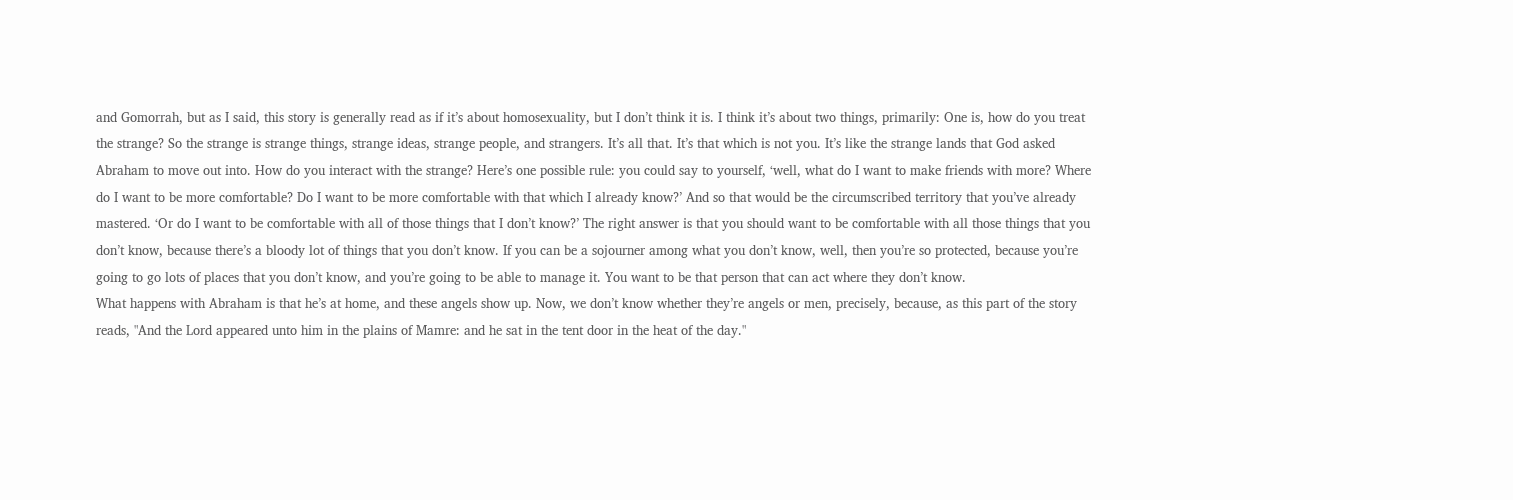and Gomorrah, but as I said, this story is generally read as if it’s about homosexuality, but I don’t think it is. I think it’s about two things, primarily: One is, how do you treat the strange? So the strange is strange things, strange ideas, strange people, and strangers. It’s all that. It’s that which is not you. It’s like the strange lands that God asked Abraham to move out into. How do you interact with the strange? Here’s one possible rule: you could say to yourself, ‘well, what do I want to make friends with more? Where do I want to be more comfortable? Do I want to be more comfortable with that which I already know?’ And so that would be the circumscribed territory that you’ve already mastered. ‘Or do I want to be comfortable with all of those things that I don’t know?’ The right answer is that you should want to be comfortable with all those things that you don’t know, because there’s a bloody lot of things that you don’t know. If you can be a sojourner among what you don’t know, well, then you’re so protected, because you’re going to go lots of places that you don’t know, and you’re going to be able to manage it. You want to be that person that can act where they don’t know.
What happens with Abraham is that he’s at home, and these angels show up. Now, we don’t know whether they’re angels or men, precisely, because, as this part of the story reads, "And the Lord appeared unto him in the plains of Mamre: and he sat in the tent door in the heat of the day."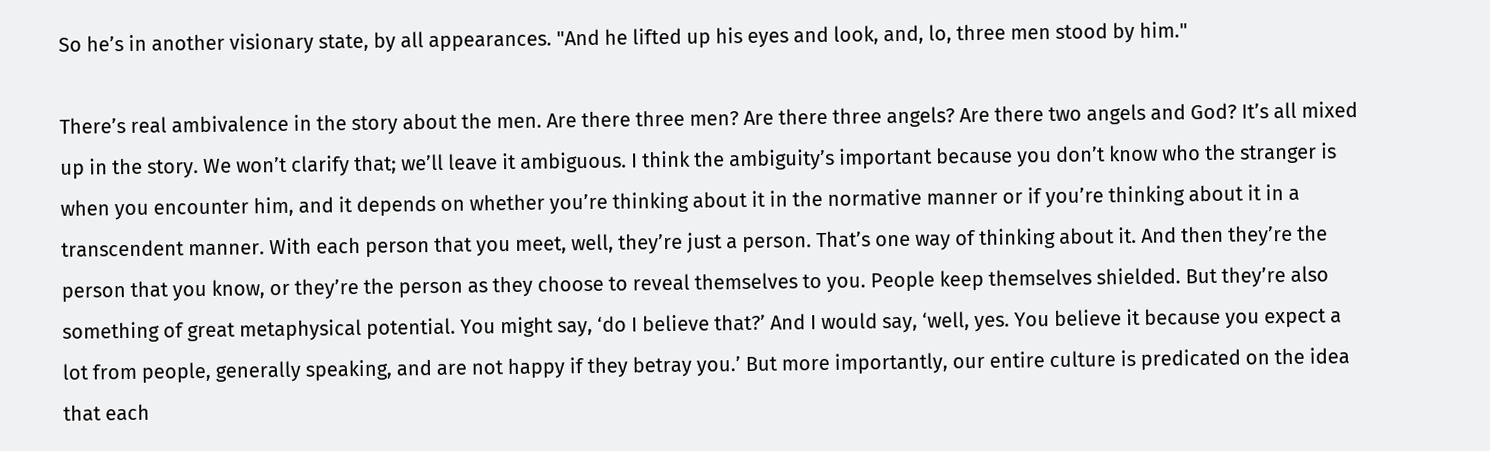So he’s in another visionary state, by all appearances. "And he lifted up his eyes and look, and, lo, three men stood by him."

There’s real ambivalence in the story about the men. Are there three men? Are there three angels? Are there two angels and God? It’s all mixed up in the story. We won’t clarify that; we’ll leave it ambiguous. I think the ambiguity’s important because you don’t know who the stranger is when you encounter him, and it depends on whether you’re thinking about it in the normative manner or if you’re thinking about it in a transcendent manner. With each person that you meet, well, they’re just a person. That’s one way of thinking about it. And then they’re the person that you know, or they’re the person as they choose to reveal themselves to you. People keep themselves shielded. But they’re also something of great metaphysical potential. You might say, ‘do I believe that?’ And I would say, ‘well, yes. You believe it because you expect a lot from people, generally speaking, and are not happy if they betray you.’ But more importantly, our entire culture is predicated on the idea that each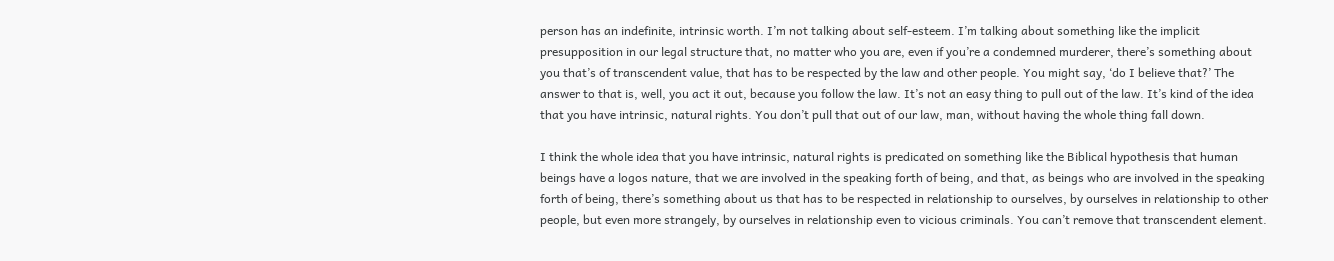person has an indefinite, intrinsic worth. I’m not talking about self-esteem. I’m talking about something like the implicit presupposition in our legal structure that, no matter who you are, even if you’re a condemned murderer, there’s something about you that’s of transcendent value, that has to be respected by the law and other people. You might say, ‘do I believe that?’ The answer to that is, well, you act it out, because you follow the law. It’s not an easy thing to pull out of the law. It’s kind of the idea that you have intrinsic, natural rights. You don’t pull that out of our law, man, without having the whole thing fall down.

I think the whole idea that you have intrinsic, natural rights is predicated on something like the Biblical hypothesis that human beings have a logos nature, that we are involved in the speaking forth of being, and that, as beings who are involved in the speaking forth of being, there’s something about us that has to be respected in relationship to ourselves, by ourselves in relationship to other people, but even more strangely, by ourselves in relationship even to vicious criminals. You can’t remove that transcendent element.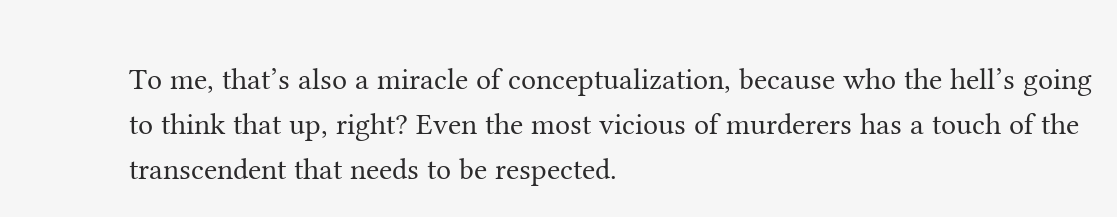To me, that’s also a miracle of conceptualization, because who the hell’s going to think that up, right? Even the most vicious of murderers has a touch of the transcendent that needs to be respected.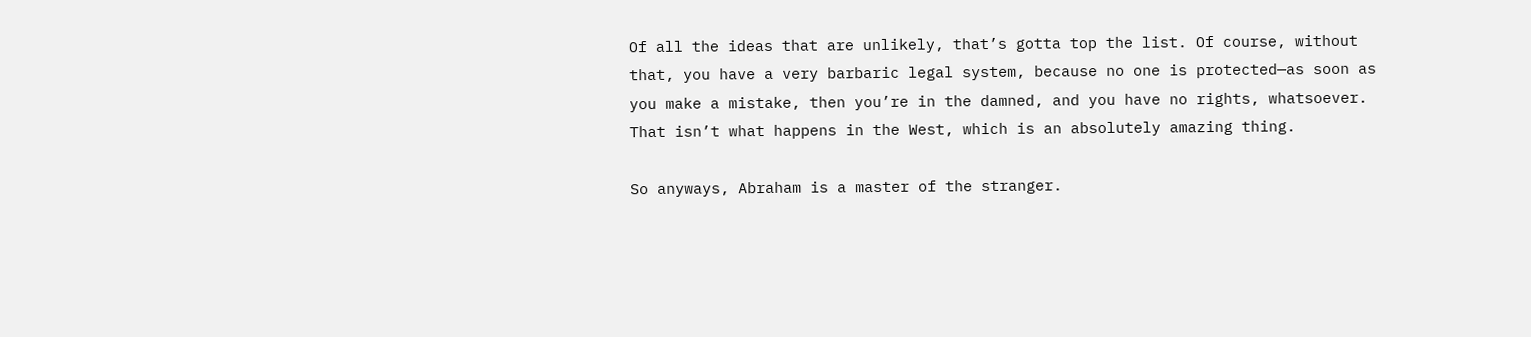Of all the ideas that are unlikely, that’s gotta top the list. Of course, without that, you have a very barbaric legal system, because no one is protected—as soon as you make a mistake, then you’re in the damned, and you have no rights, whatsoever. That isn’t what happens in the West, which is an absolutely amazing thing.

So anyways, Abraham is a master of the stranger.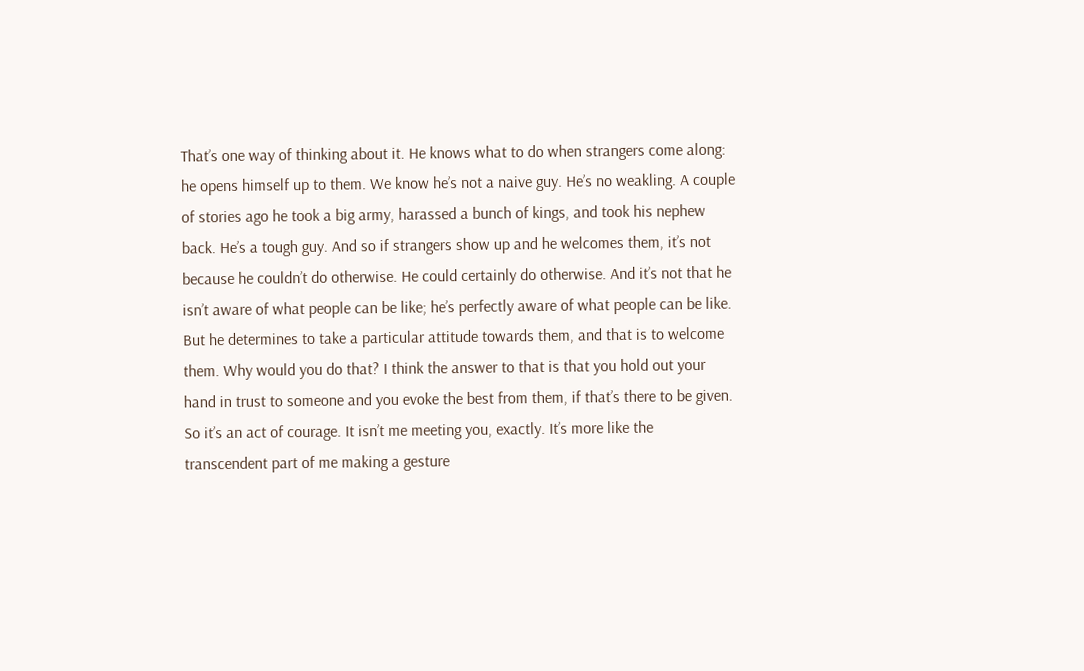That’s one way of thinking about it. He knows what to do when strangers come along: he opens himself up to them. We know he’s not a naive guy. He’s no weakling. A couple of stories ago he took a big army, harassed a bunch of kings, and took his nephew back. He’s a tough guy. And so if strangers show up and he welcomes them, it’s not because he couldn’t do otherwise. He could certainly do otherwise. And it’s not that he isn’t aware of what people can be like; he’s perfectly aware of what people can be like. But he determines to take a particular attitude towards them, and that is to welcome them. Why would you do that? I think the answer to that is that you hold out your hand in trust to someone and you evoke the best from them, if that’s there to be given. So it’s an act of courage. It isn’t me meeting you, exactly. It’s more like the transcendent part of me making a gesture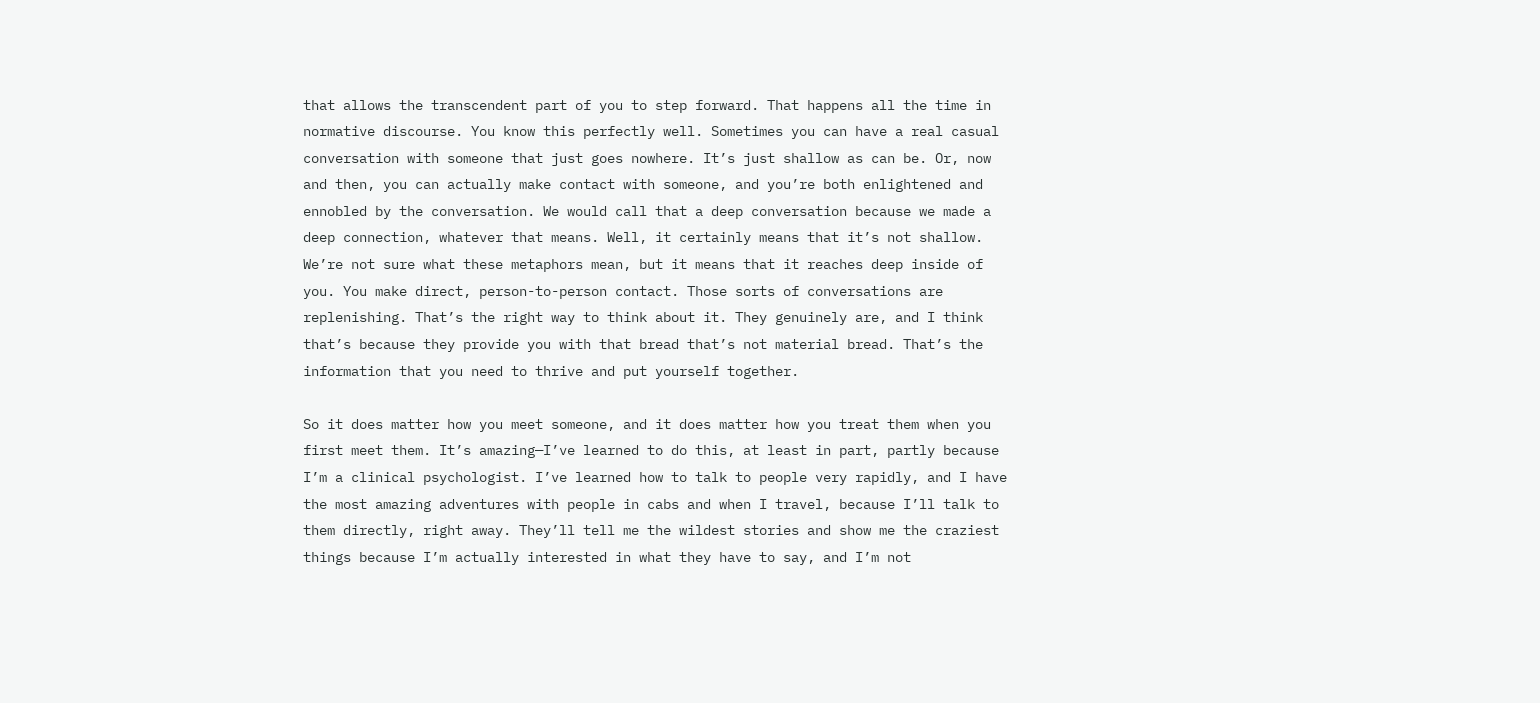that allows the transcendent part of you to step forward. That happens all the time in normative discourse. You know this perfectly well. Sometimes you can have a real casual conversation with someone that just goes nowhere. It’s just shallow as can be. Or, now and then, you can actually make contact with someone, and you’re both enlightened and ennobled by the conversation. We would call that a deep conversation because we made a deep connection, whatever that means. Well, it certainly means that it’s not shallow. We’re not sure what these metaphors mean, but it means that it reaches deep inside of you. You make direct, person-to-person contact. Those sorts of conversations are replenishing. That’s the right way to think about it. They genuinely are, and I think that’s because they provide you with that bread that’s not material bread. That’s the information that you need to thrive and put yourself together.

So it does matter how you meet someone, and it does matter how you treat them when you first meet them. It’s amazing—I’ve learned to do this, at least in part, partly because I’m a clinical psychologist. I’ve learned how to talk to people very rapidly, and I have the most amazing adventures with people in cabs and when I travel, because I’ll talk to them directly, right away. They’ll tell me the wildest stories and show me the craziest things because I’m actually interested in what they have to say, and I’m not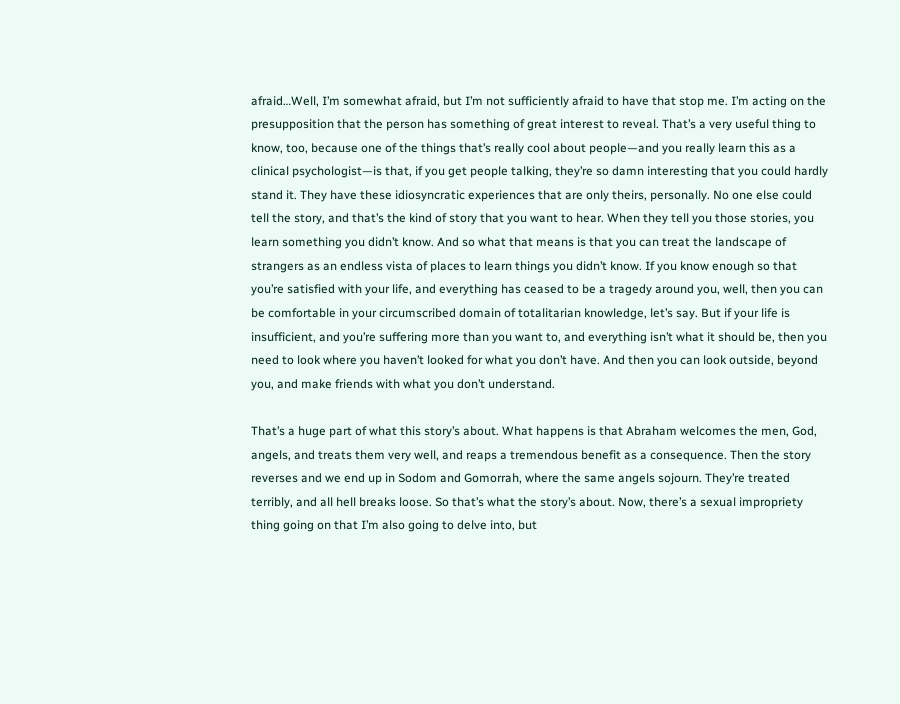afraid…Well, I’m somewhat afraid, but I’m not sufficiently afraid to have that stop me. I’m acting on the presupposition that the person has something of great interest to reveal. That’s a very useful thing to know, too, because one of the things that’s really cool about people—and you really learn this as a clinical psychologist—is that, if you get people talking, they’re so damn interesting that you could hardly stand it. They have these idiosyncratic experiences that are only theirs, personally. No one else could tell the story, and that’s the kind of story that you want to hear. When they tell you those stories, you learn something you didn’t know. And so what that means is that you can treat the landscape of strangers as an endless vista of places to learn things you didn’t know. If you know enough so that you’re satisfied with your life, and everything has ceased to be a tragedy around you, well, then you can be comfortable in your circumscribed domain of totalitarian knowledge, let’s say. But if your life is insufficient, and you’re suffering more than you want to, and everything isn’t what it should be, then you need to look where you haven’t looked for what you don’t have. And then you can look outside, beyond you, and make friends with what you don’t understand.

That’s a huge part of what this story’s about. What happens is that Abraham welcomes the men, God, angels, and treats them very well, and reaps a tremendous benefit as a consequence. Then the story reverses and we end up in Sodom and Gomorrah, where the same angels sojourn. They’re treated terribly, and all hell breaks loose. So that’s what the story’s about. Now, there’s a sexual impropriety thing going on that I’m also going to delve into, but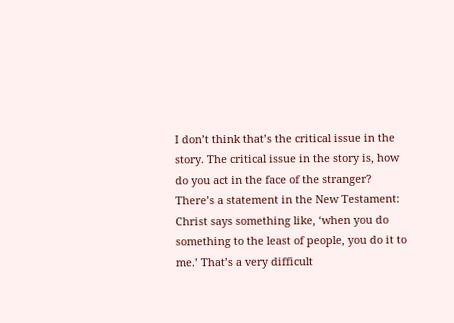I don’t think that’s the critical issue in the story. The critical issue in the story is, how do you act in the face of the stranger? There’s a statement in the New Testament: Christ says something like, ‘when you do something to the least of people, you do it to me.’ That’s a very difficult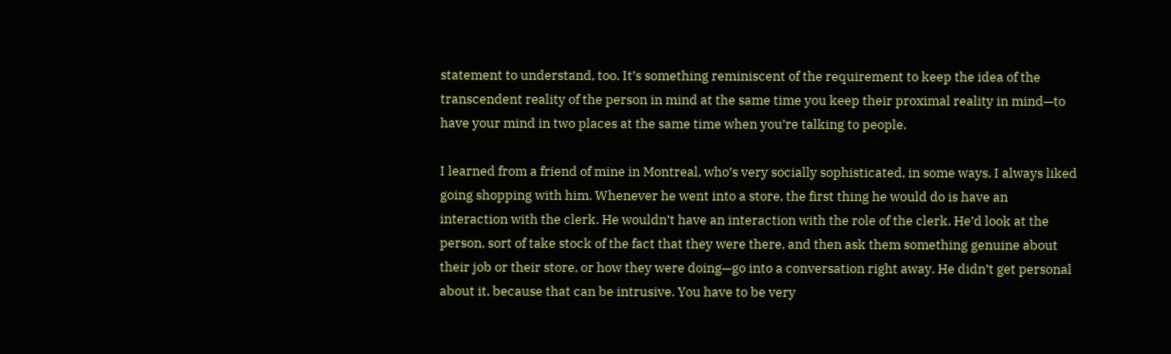statement to understand, too. It’s something reminiscent of the requirement to keep the idea of the transcendent reality of the person in mind at the same time you keep their proximal reality in mind—to have your mind in two places at the same time when you’re talking to people.

I learned from a friend of mine in Montreal, who’s very socially sophisticated, in some ways. I always liked going shopping with him. Whenever he went into a store, the first thing he would do is have an interaction with the clerk. He wouldn’t have an interaction with the role of the clerk. He’d look at the person, sort of take stock of the fact that they were there, and then ask them something genuine about their job or their store, or how they were doing—go into a conversation right away. He didn’t get personal about it, because that can be intrusive. You have to be very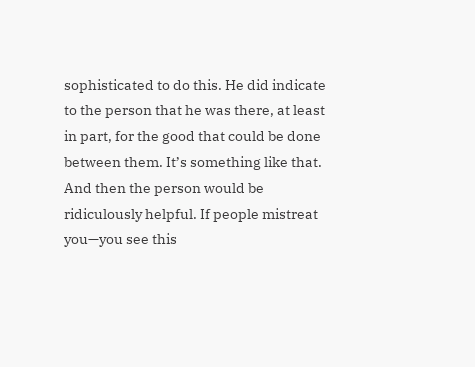sophisticated to do this. He did indicate to the person that he was there, at least in part, for the good that could be done between them. It’s something like that. And then the person would be ridiculously helpful. If people mistreat you—you see this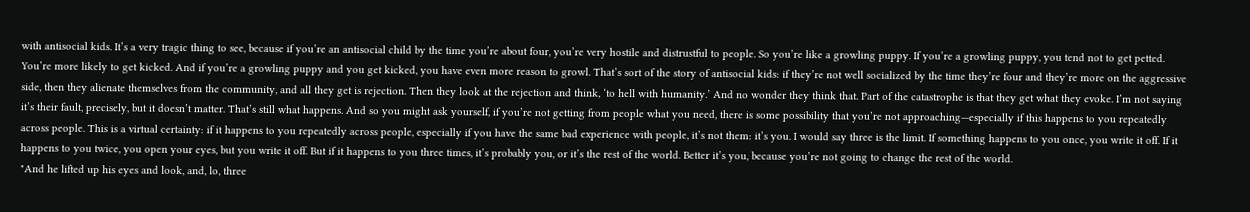with antisocial kids. It’s a very tragic thing to see, because if you’re an antisocial child by the time you’re about four, you’re very hostile and distrustful to people. So you’re like a growling puppy. If you’re a growling puppy, you tend not to get petted. You’re more likely to get kicked. And if you’re a growling puppy and you get kicked, you have even more reason to growl. That’s sort of the story of antisocial kids: if they’re not well socialized by the time they’re four and they’re more on the aggressive side, then they alienate themselves from the community, and all they get is rejection. Then they look at the rejection and think, ‘to hell with humanity.’ And no wonder they think that. Part of the catastrophe is that they get what they evoke. I’m not saying it’s their fault, precisely, but it doesn’t matter. That’s still what happens. And so you might ask yourself, if you’re not getting from people what you need, there is some possibility that you’re not approaching—especially if this happens to you repeatedly across people. This is a virtual certainty: if it happens to you repeatedly across people, especially if you have the same bad experience with people, it’s not them: it’s you. I would say three is the limit. If something happens to you once, you write it off. If it happens to you twice, you open your eyes, but you write it off. But if it happens to you three times, it’s probably you, or it’s the rest of the world. Better it’s you, because you’re not going to change the rest of the world.
"And he lifted up his eyes and look, and, lo, three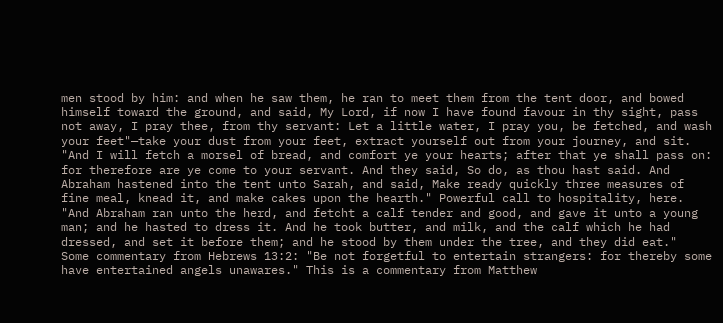men stood by him: and when he saw them, he ran to meet them from the tent door, and bowed himself toward the ground, and said, My Lord, if now I have found favour in thy sight, pass not away, I pray thee, from thy servant: Let a little water, I pray you, be fetched, and wash your feet"—take your dust from your feet, extract yourself out from your journey, and sit.
"And I will fetch a morsel of bread, and comfort ye your hearts; after that ye shall pass on: for therefore are ye come to your servant. And they said, So do, as thou hast said. And Abraham hastened into the tent unto Sarah, and said, Make ready quickly three measures of fine meal, knead it, and make cakes upon the hearth." Powerful call to hospitality, here. "And Abraham ran unto the herd, and fetcht a calf tender and good, and gave it unto a young man; and he hasted to dress it. And he took butter, and milk, and the calf which he had dressed, and set it before them; and he stood by them under the tree, and they did eat."
Some commentary from Hebrews 13:2: "Be not forgetful to entertain strangers: for thereby some have entertained angels unawares." This is a commentary from Matthew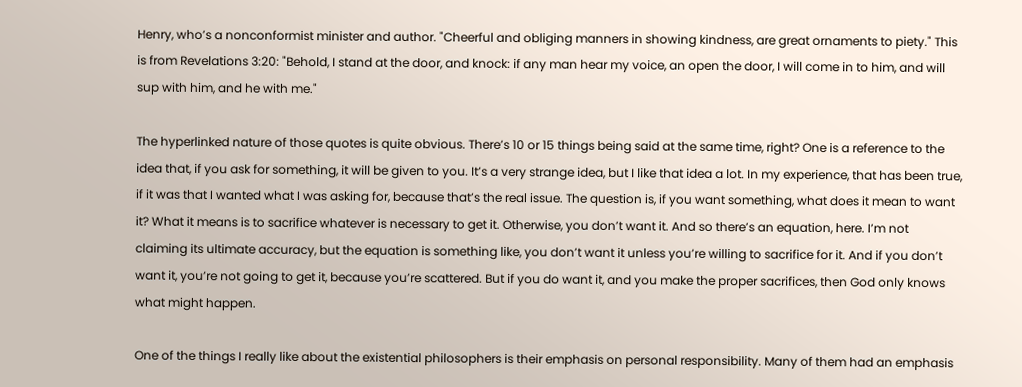Henry, who’s a nonconformist minister and author. "Cheerful and obliging manners in showing kindness, are great ornaments to piety." This is from Revelations 3:20: "Behold, I stand at the door, and knock: if any man hear my voice, an open the door, I will come in to him, and will sup with him, and he with me."

The hyperlinked nature of those quotes is quite obvious. There’s 10 or 15 things being said at the same time, right? One is a reference to the idea that, if you ask for something, it will be given to you. It’s a very strange idea, but I like that idea a lot. In my experience, that has been true, if it was that I wanted what I was asking for, because that’s the real issue. The question is, if you want something, what does it mean to want it? What it means is to sacrifice whatever is necessary to get it. Otherwise, you don’t want it. And so there’s an equation, here. I’m not claiming its ultimate accuracy, but the equation is something like, you don’t want it unless you’re willing to sacrifice for it. And if you don’t want it, you’re not going to get it, because you’re scattered. But if you do want it, and you make the proper sacrifices, then God only knows what might happen.

One of the things I really like about the existential philosophers is their emphasis on personal responsibility. Many of them had an emphasis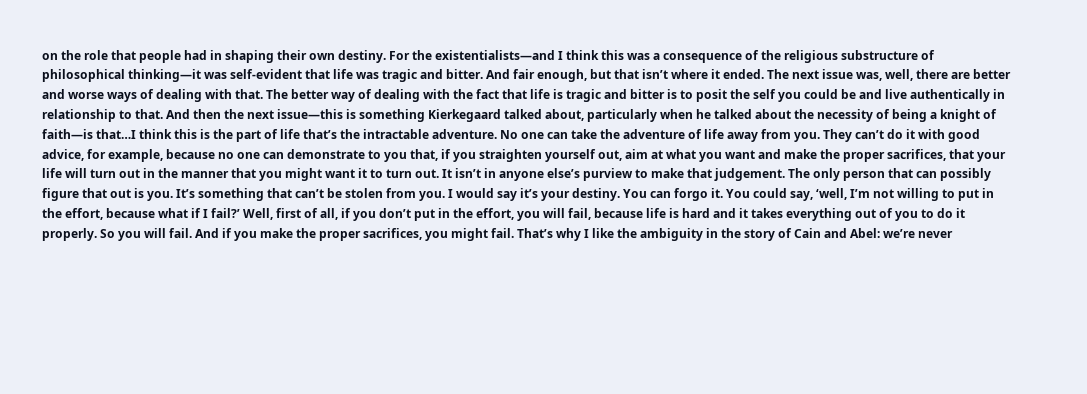on the role that people had in shaping their own destiny. For the existentialists—and I think this was a consequence of the religious substructure of philosophical thinking—it was self-evident that life was tragic and bitter. And fair enough, but that isn’t where it ended. The next issue was, well, there are better and worse ways of dealing with that. The better way of dealing with the fact that life is tragic and bitter is to posit the self you could be and live authentically in relationship to that. And then the next issue—this is something Kierkegaard talked about, particularly when he talked about the necessity of being a knight of faith—is that…I think this is the part of life that’s the intractable adventure. No one can take the adventure of life away from you. They can’t do it with good advice, for example, because no one can demonstrate to you that, if you straighten yourself out, aim at what you want and make the proper sacrifices, that your life will turn out in the manner that you might want it to turn out. It isn’t in anyone else’s purview to make that judgement. The only person that can possibly figure that out is you. It’s something that can’t be stolen from you. I would say it’s your destiny. You can forgo it. You could say, ‘well, I’m not willing to put in the effort, because what if I fail?’ Well, first of all, if you don’t put in the effort, you will fail, because life is hard and it takes everything out of you to do it properly. So you will fail. And if you make the proper sacrifices, you might fail. That’s why I like the ambiguity in the story of Cain and Abel: we’re never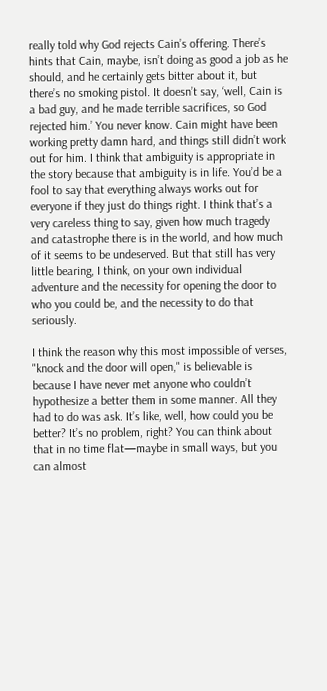really told why God rejects Cain’s offering. There’s hints that Cain, maybe, isn’t doing as good a job as he should, and he certainly gets bitter about it, but there’s no smoking pistol. It doesn’t say, ‘well, Cain is a bad guy, and he made terrible sacrifices, so God rejected him.’ You never know. Cain might have been working pretty damn hard, and things still didn’t work out for him. I think that ambiguity is appropriate in the story because that ambiguity is in life. You’d be a fool to say that everything always works out for everyone if they just do things right. I think that’s a very careless thing to say, given how much tragedy and catastrophe there is in the world, and how much of it seems to be undeserved. But that still has very little bearing, I think, on your own individual adventure and the necessity for opening the door to who you could be, and the necessity to do that seriously.

I think the reason why this most impossible of verses, "knock and the door will open," is believable is because I have never met anyone who couldn’t hypothesize a better them in some manner. All they had to do was ask. It’s like, well, how could you be better? It’s no problem, right? You can think about that in no time flat—maybe in small ways, but you can almost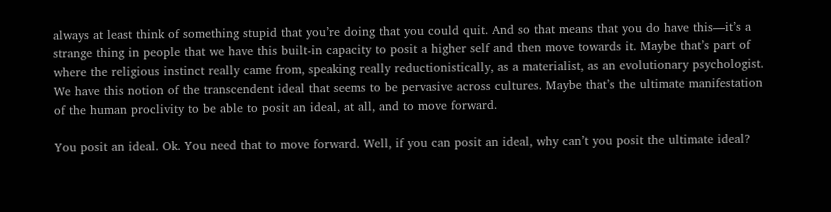always at least think of something stupid that you’re doing that you could quit. And so that means that you do have this—it’s a strange thing in people that we have this built-in capacity to posit a higher self and then move towards it. Maybe that’s part of where the religious instinct really came from, speaking really reductionistically, as a materialist, as an evolutionary psychologist. We have this notion of the transcendent ideal that seems to be pervasive across cultures. Maybe that’s the ultimate manifestation of the human proclivity to be able to posit an ideal, at all, and to move forward.

You posit an ideal. Ok. You need that to move forward. Well, if you can posit an ideal, why can’t you posit the ultimate ideal?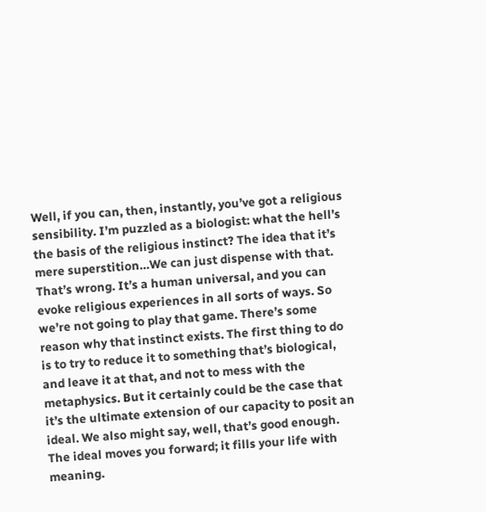Well, if you can, then, instantly, you’ve got a religious sensibility. I’m puzzled as a biologist: what the hell’s the basis of the religious instinct? The idea that it’s mere superstition…We can just dispense with that. That’s wrong. It’s a human universal, and you can evoke religious experiences in all sorts of ways. So we’re not going to play that game. There’s some reason why that instinct exists. The first thing to do is to try to reduce it to something that’s biological, and leave it at that, and not to mess with the metaphysics. But it certainly could be the case that it’s the ultimate extension of our capacity to posit an ideal. We also might say, well, that’s good enough. The ideal moves you forward; it fills your life with meaning.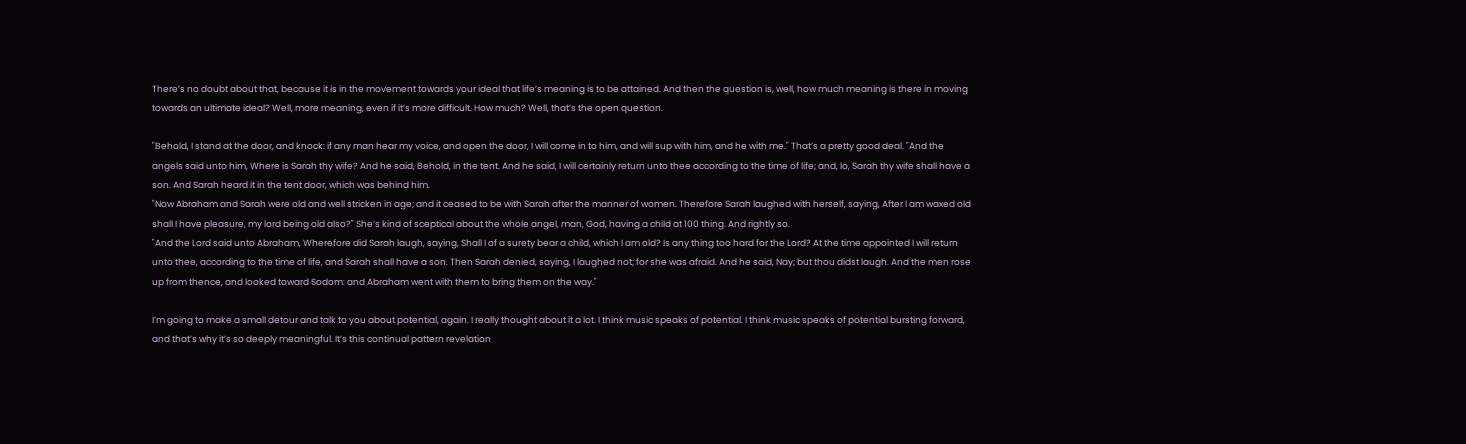There’s no doubt about that, because it is in the movement towards your ideal that life’s meaning is to be attained. And then the question is, well, how much meaning is there in moving towards an ultimate ideal? Well, more meaning, even if it’s more difficult. How much? Well, that’s the open question.

"Behold, I stand at the door, and knock: if any man hear my voice, and open the door, I will come in to him, and will sup with him, and he with me." That’s a pretty good deal. "And the angels said unto him, Where is Sarah thy wife? And he said, Behold, in the tent. And he said, I will certainly return unto thee according to the time of life; and, lo, Sarah thy wife shall have a son. And Sarah heard it in the tent door, which was behind him.
"Now Abraham and Sarah were old and well stricken in age; and it ceased to be with Sarah after the manner of women. Therefore Sarah laughed with herself, saying, After I am waxed old shall I have pleasure, my lord being old also?" She’s kind of sceptical about the whole angel, man, God, having a child at 100 thing. And rightly so.
"And the Lord said unto Abraham, Wherefore did Sarah laugh, saying, Shall I of a surety bear a child, which I am old? Is any thing too hard for the Lord? At the time appointed I will return unto thee, according to the time of life, and Sarah shall have a son. Then Sarah denied, saying, I laughed not; for she was afraid. And he said, Nay; but thou didst laugh. And the men rose up from thence, and looked toward Sodom: and Abraham went with them to bring them on the way."

I’m going to make a small detour and talk to you about potential, again. I really thought about it a lot. I think music speaks of potential. I think music speaks of potential bursting forward, and that’s why it’s so deeply meaningful. It’s this continual pattern revelation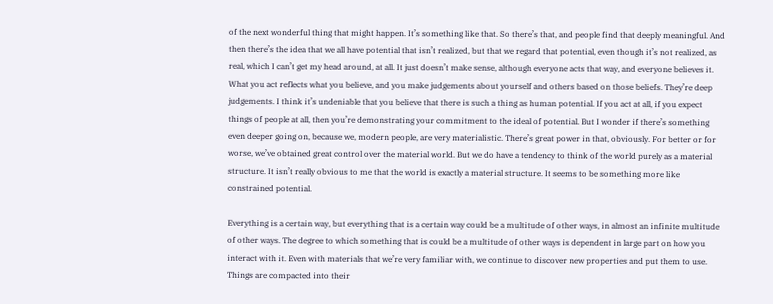of the next wonderful thing that might happen. It’s something like that. So there’s that, and people find that deeply meaningful. And then there’s the idea that we all have potential that isn’t realized, but that we regard that potential, even though it’s not realized, as real, which I can’t get my head around, at all. It just doesn’t make sense, although everyone acts that way, and everyone believes it. What you act reflects what you believe, and you make judgements about yourself and others based on those beliefs. They’re deep judgements. I think it’s undeniable that you believe that there is such a thing as human potential. If you act at all, if you expect things of people at all, then you’re demonstrating your commitment to the ideal of potential. But I wonder if there’s something even deeper going on, because we, modern people, are very materialistic. There’s great power in that, obviously. For better or for worse, we’ve obtained great control over the material world. But we do have a tendency to think of the world purely as a material structure. It isn’t really obvious to me that the world is exactly a material structure. It seems to be something more like constrained potential.

Everything is a certain way, but everything that is a certain way could be a multitude of other ways, in almost an infinite multitude of other ways. The degree to which something that is could be a multitude of other ways is dependent in large part on how you interact with it. Even with materials that we’re very familiar with, we continue to discover new properties and put them to use. Things are compacted into their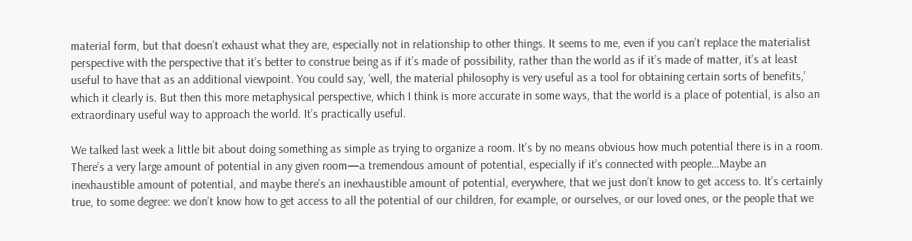material form, but that doesn’t exhaust what they are, especially not in relationship to other things. It seems to me, even if you can’t replace the materialist perspective with the perspective that it’s better to construe being as if it’s made of possibility, rather than the world as if it’s made of matter, it’s at least useful to have that as an additional viewpoint. You could say, ‘well, the material philosophy is very useful as a tool for obtaining certain sorts of benefits,’ which it clearly is. But then this more metaphysical perspective, which I think is more accurate in some ways, that the world is a place of potential, is also an extraordinary useful way to approach the world. It’s practically useful.

We talked last week a little bit about doing something as simple as trying to organize a room. It’s by no means obvious how much potential there is in a room. There’s a very large amount of potential in any given room—a tremendous amount of potential, especially if it’s connected with people…Maybe an inexhaustible amount of potential, and maybe there’s an inexhaustible amount of potential, everywhere, that we just don’t know to get access to. It’s certainly true, to some degree: we don’t know how to get access to all the potential of our children, for example, or ourselves, or our loved ones, or the people that we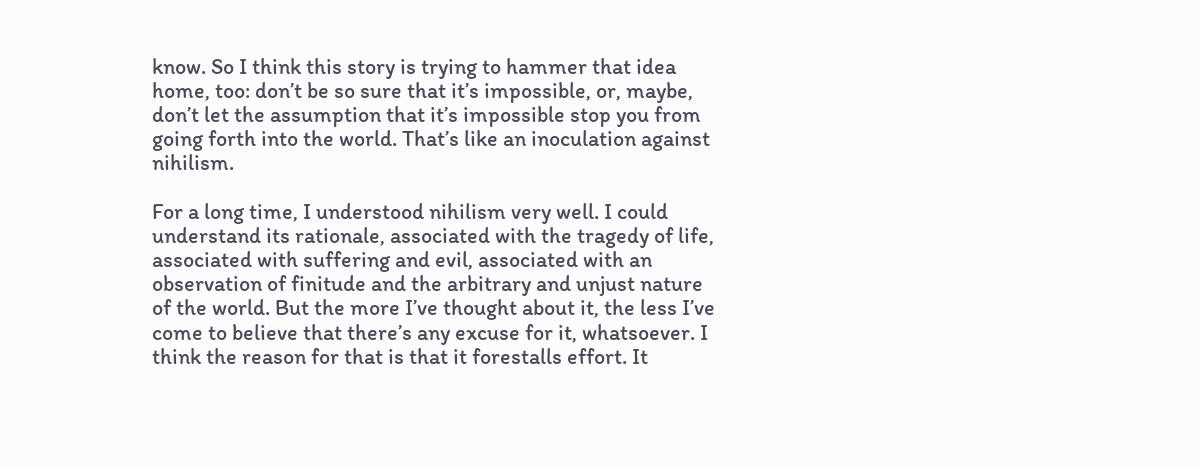know. So I think this story is trying to hammer that idea home, too: don’t be so sure that it’s impossible, or, maybe, don’t let the assumption that it’s impossible stop you from going forth into the world. That’s like an inoculation against nihilism.

For a long time, I understood nihilism very well. I could understand its rationale, associated with the tragedy of life, associated with suffering and evil, associated with an observation of finitude and the arbitrary and unjust nature of the world. But the more I’ve thought about it, the less I’ve come to believe that there’s any excuse for it, whatsoever. I think the reason for that is that it forestalls effort. It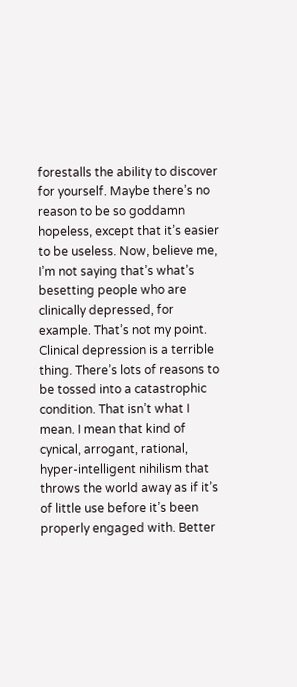forestalls the ability to discover for yourself. Maybe there’s no reason to be so goddamn hopeless, except that it’s easier to be useless. Now, believe me, I’m not saying that’s what’s besetting people who are clinically depressed, for example. That’s not my point. Clinical depression is a terrible thing. There’s lots of reasons to be tossed into a catastrophic condition. That isn’t what I mean. I mean that kind of cynical, arrogant, rational, hyper-intelligent nihilism that throws the world away as if it’s of little use before it’s been properly engaged with. Better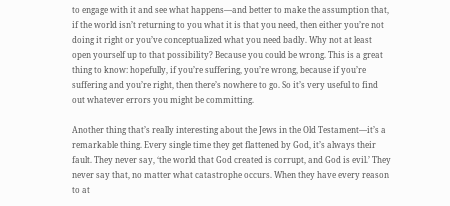to engage with it and see what happens—and better to make the assumption that, if the world isn’t returning to you what it is that you need, then either you’re not doing it right or you’ve conceptualized what you need badly. Why not at least open yourself up to that possibility? Because you could be wrong. This is a great thing to know: hopefully, if you’re suffering, you’re wrong, because if you’re suffering and you’re right, then there’s nowhere to go. So it’s very useful to find out whatever errors you might be committing.

Another thing that’s really interesting about the Jews in the Old Testament—it’s a remarkable thing. Every single time they get flattened by God, it’s always their fault. They never say, ‘the world that God created is corrupt, and God is evil.’ They never say that, no matter what catastrophe occurs. When they have every reason to at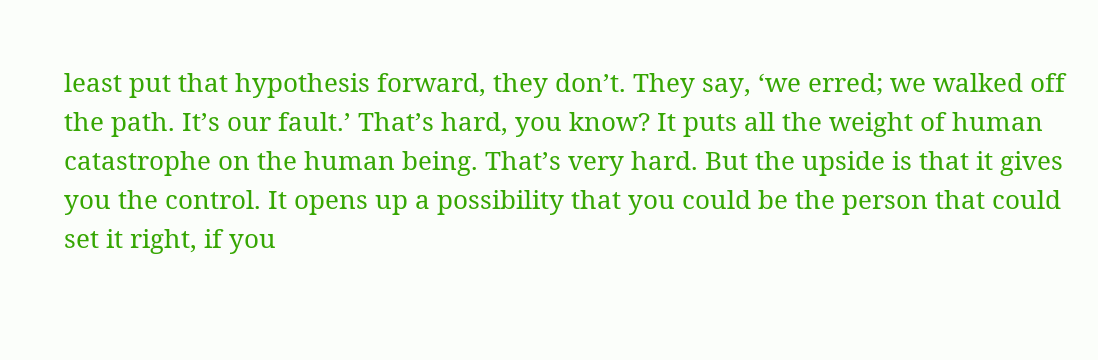least put that hypothesis forward, they don’t. They say, ‘we erred; we walked off the path. It’s our fault.’ That’s hard, you know? It puts all the weight of human catastrophe on the human being. That’s very hard. But the upside is that it gives you the control. It opens up a possibility that you could be the person that could set it right, if you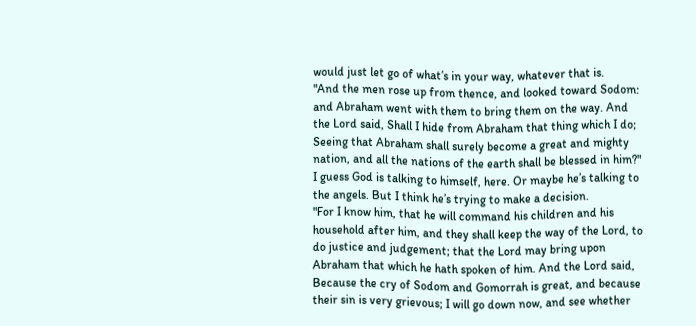would just let go of what’s in your way, whatever that is.
"And the men rose up from thence, and looked toward Sodom: and Abraham went with them to bring them on the way. And the Lord said, Shall I hide from Abraham that thing which I do; Seeing that Abraham shall surely become a great and mighty nation, and all the nations of the earth shall be blessed in him?" I guess God is talking to himself, here. Or maybe he’s talking to the angels. But I think he’s trying to make a decision.
"For I know him, that he will command his children and his household after him, and they shall keep the way of the Lord, to do justice and judgement; that the Lord may bring upon Abraham that which he hath spoken of him. And the Lord said, Because the cry of Sodom and Gomorrah is great, and because their sin is very grievous; I will go down now, and see whether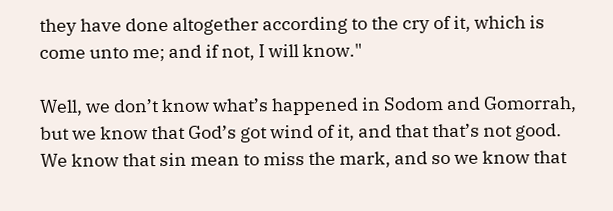they have done altogether according to the cry of it, which is come unto me; and if not, I will know."

Well, we don’t know what’s happened in Sodom and Gomorrah, but we know that God’s got wind of it, and that that’s not good. We know that sin mean to miss the mark, and so we know that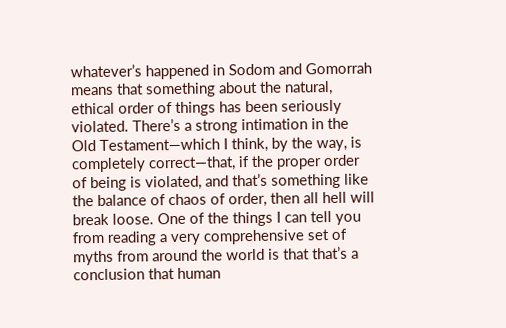whatever’s happened in Sodom and Gomorrah means that something about the natural, ethical order of things has been seriously violated. There’s a strong intimation in the Old Testament—which I think, by the way, is completely correct—that, if the proper order of being is violated, and that’s something like the balance of chaos of order, then all hell will break loose. One of the things I can tell you from reading a very comprehensive set of myths from around the world is that that’s a conclusion that human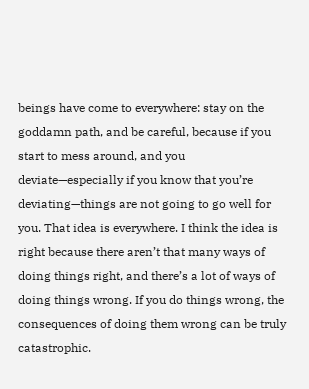beings have come to everywhere: stay on the goddamn path, and be careful, because if you start to mess around, and you deviate—especially if you know that you’re deviating—things are not going to go well for you. That idea is everywhere. I think the idea is right because there aren’t that many ways of doing things right, and there’s a lot of ways of doing things wrong. If you do things wrong, the consequences of doing them wrong can be truly catastrophic.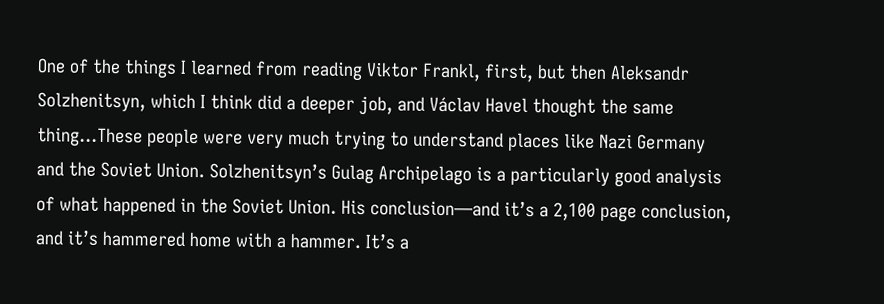One of the things I learned from reading Viktor Frankl, first, but then Aleksandr Solzhenitsyn, which I think did a deeper job, and Václav Havel thought the same thing…These people were very much trying to understand places like Nazi Germany and the Soviet Union. Solzhenitsyn’s Gulag Archipelago is a particularly good analysis of what happened in the Soviet Union. His conclusion—and it’s a 2,100 page conclusion, and it’s hammered home with a hammer. It’s a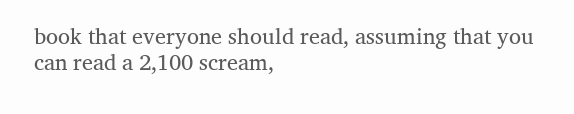book that everyone should read, assuming that you can read a 2,100 scream,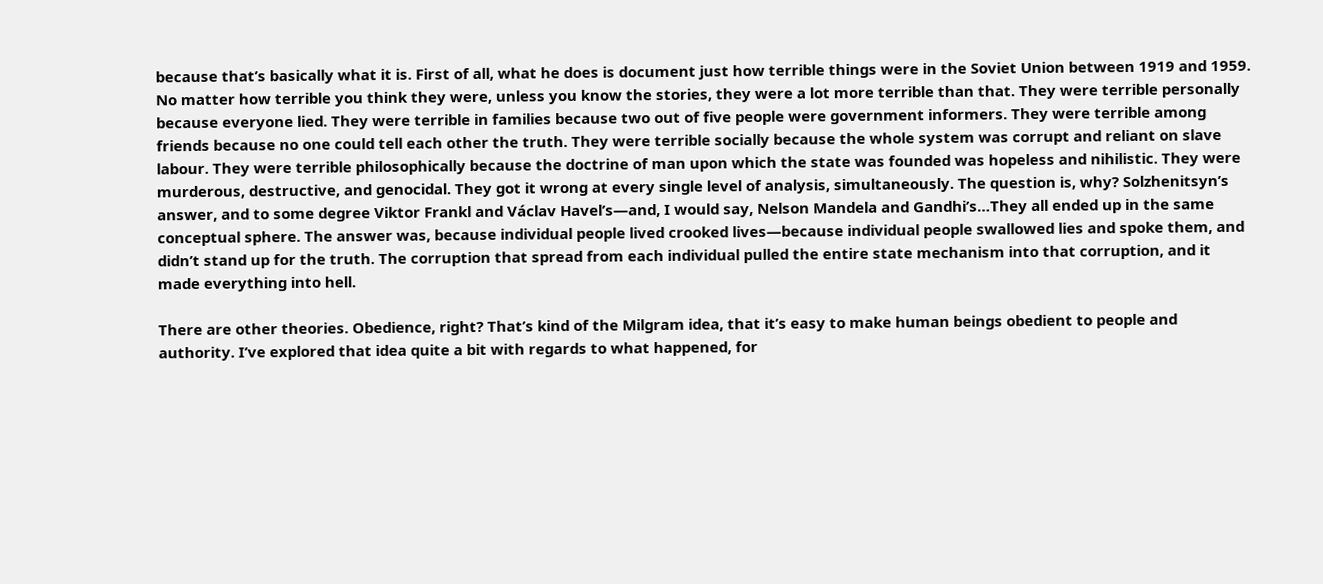because that’s basically what it is. First of all, what he does is document just how terrible things were in the Soviet Union between 1919 and 1959. No matter how terrible you think they were, unless you know the stories, they were a lot more terrible than that. They were terrible personally because everyone lied. They were terrible in families because two out of five people were government informers. They were terrible among friends because no one could tell each other the truth. They were terrible socially because the whole system was corrupt and reliant on slave labour. They were terrible philosophically because the doctrine of man upon which the state was founded was hopeless and nihilistic. They were murderous, destructive, and genocidal. They got it wrong at every single level of analysis, simultaneously. The question is, why? Solzhenitsyn’s answer, and to some degree Viktor Frankl and Václav Havel’s—and, I would say, Nelson Mandela and Gandhi’s…They all ended up in the same conceptual sphere. The answer was, because individual people lived crooked lives—because individual people swallowed lies and spoke them, and didn’t stand up for the truth. The corruption that spread from each individual pulled the entire state mechanism into that corruption, and it made everything into hell.

There are other theories. Obedience, right? That’s kind of the Milgram idea, that it’s easy to make human beings obedient to people and authority. I’ve explored that idea quite a bit with regards to what happened, for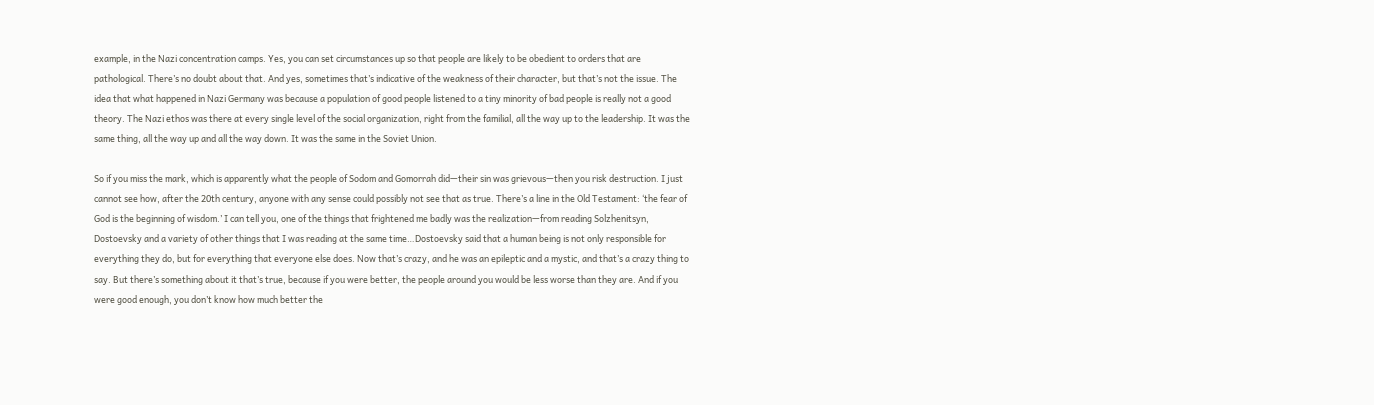example, in the Nazi concentration camps. Yes, you can set circumstances up so that people are likely to be obedient to orders that are pathological. There’s no doubt about that. And yes, sometimes that’s indicative of the weakness of their character, but that’s not the issue. The idea that what happened in Nazi Germany was because a population of good people listened to a tiny minority of bad people is really not a good theory. The Nazi ethos was there at every single level of the social organization, right from the familial, all the way up to the leadership. It was the same thing, all the way up and all the way down. It was the same in the Soviet Union.

So if you miss the mark, which is apparently what the people of Sodom and Gomorrah did—their sin was grievous—then you risk destruction. I just cannot see how, after the 20th century, anyone with any sense could possibly not see that as true. There’s a line in the Old Testament: ‘the fear of God is the beginning of wisdom.’ I can tell you, one of the things that frightened me badly was the realization—from reading Solzhenitsyn, Dostoevsky and a variety of other things that I was reading at the same time…Dostoevsky said that a human being is not only responsible for everything they do, but for everything that everyone else does. Now that’s crazy, and he was an epileptic and a mystic, and that’s a crazy thing to say. But there’s something about it that’s true, because if you were better, the people around you would be less worse than they are. And if you were good enough, you don’t know how much better the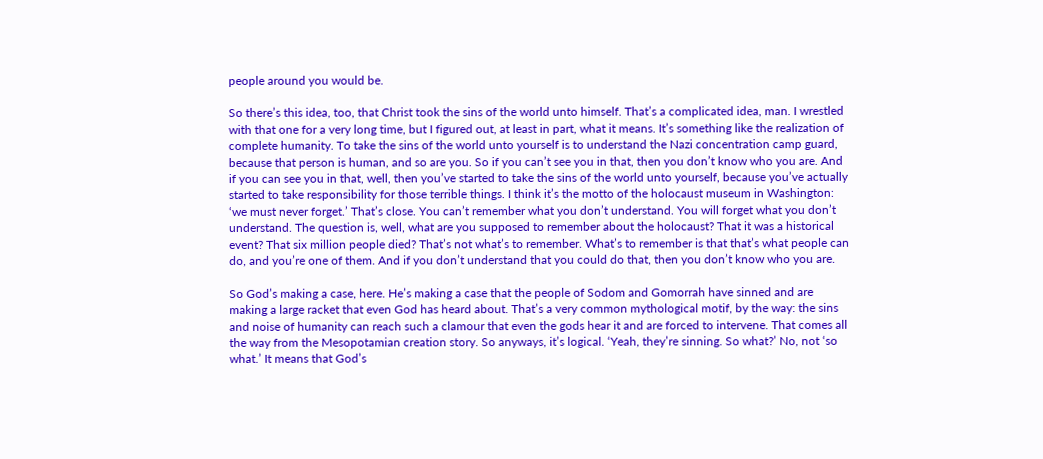people around you would be.

So there’s this idea, too, that Christ took the sins of the world unto himself. That’s a complicated idea, man. I wrestled with that one for a very long time, but I figured out, at least in part, what it means. It’s something like the realization of complete humanity. To take the sins of the world unto yourself is to understand the Nazi concentration camp guard, because that person is human, and so are you. So if you can’t see you in that, then you don’t know who you are. And if you can see you in that, well, then you’ve started to take the sins of the world unto yourself, because you’ve actually started to take responsibility for those terrible things. I think it’s the motto of the holocaust museum in Washington: ‘we must never forget.’ That’s close. You can’t remember what you don’t understand. You will forget what you don’t understand. The question is, well, what are you supposed to remember about the holocaust? That it was a historical event? That six million people died? That’s not what’s to remember. What’s to remember is that that’s what people can do, and you’re one of them. And if you don’t understand that you could do that, then you don’t know who you are.

So God’s making a case, here. He’s making a case that the people of Sodom and Gomorrah have sinned and are making a large racket that even God has heard about. That’s a very common mythological motif, by the way: the sins and noise of humanity can reach such a clamour that even the gods hear it and are forced to intervene. That comes all the way from the Mesopotamian creation story. So anyways, it’s logical. ‘Yeah, they’re sinning. So what?’ No, not ‘so what.’ It means that God’s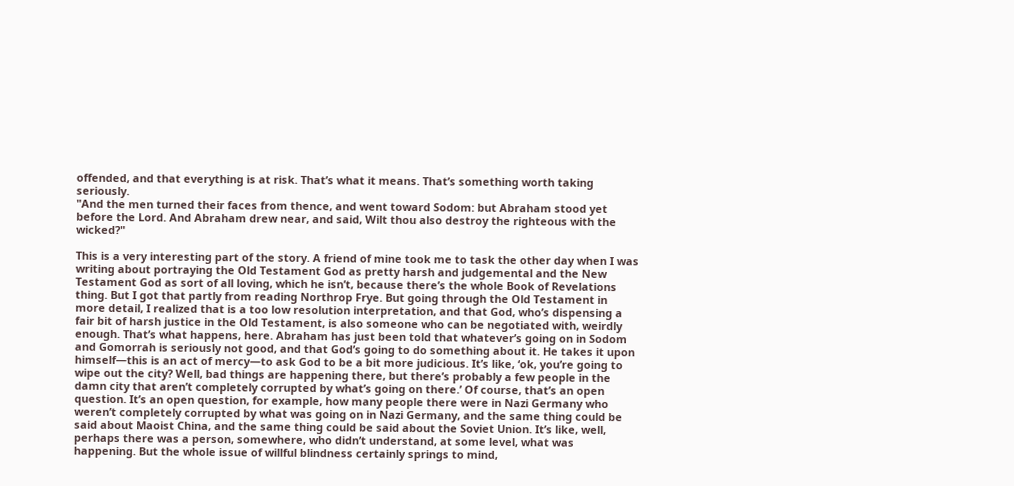offended, and that everything is at risk. That’s what it means. That’s something worth taking seriously.
"And the men turned their faces from thence, and went toward Sodom: but Abraham stood yet before the Lord. And Abraham drew near, and said, Wilt thou also destroy the righteous with the wicked?"

This is a very interesting part of the story. A friend of mine took me to task the other day when I was writing about portraying the Old Testament God as pretty harsh and judgemental and the New Testament God as sort of all loving, which he isn’t, because there’s the whole Book of Revelations thing. But I got that partly from reading Northrop Frye. But going through the Old Testament in more detail, I realized that is a too low resolution interpretation, and that God, who’s dispensing a fair bit of harsh justice in the Old Testament, is also someone who can be negotiated with, weirdly enough. That’s what happens, here. Abraham has just been told that whatever’s going on in Sodom and Gomorrah is seriously not good, and that God’s going to do something about it. He takes it upon himself—this is an act of mercy—to ask God to be a bit more judicious. It’s like, ‘ok, you’re going to wipe out the city? Well, bad things are happening there, but there’s probably a few people in the damn city that aren’t completely corrupted by what’s going on there.’ Of course, that’s an open question. It’s an open question, for example, how many people there were in Nazi Germany who weren’t completely corrupted by what was going on in Nazi Germany, and the same thing could be said about Maoist China, and the same thing could be said about the Soviet Union. It’s like, well, perhaps there was a person, somewhere, who didn’t understand, at some level, what was happening. But the whole issue of willful blindness certainly springs to mind,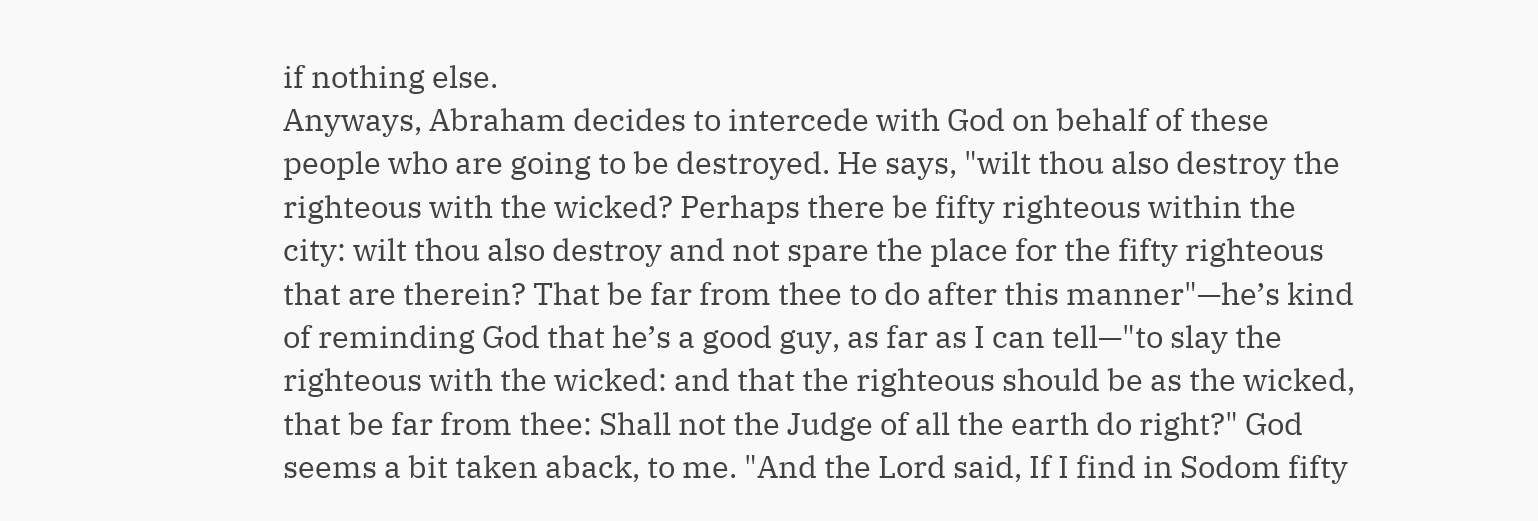if nothing else.
Anyways, Abraham decides to intercede with God on behalf of these people who are going to be destroyed. He says, "wilt thou also destroy the righteous with the wicked? Perhaps there be fifty righteous within the city: wilt thou also destroy and not spare the place for the fifty righteous that are therein? That be far from thee to do after this manner"—he’s kind of reminding God that he’s a good guy, as far as I can tell—"to slay the righteous with the wicked: and that the righteous should be as the wicked, that be far from thee: Shall not the Judge of all the earth do right?" God seems a bit taken aback, to me. "And the Lord said, If I find in Sodom fifty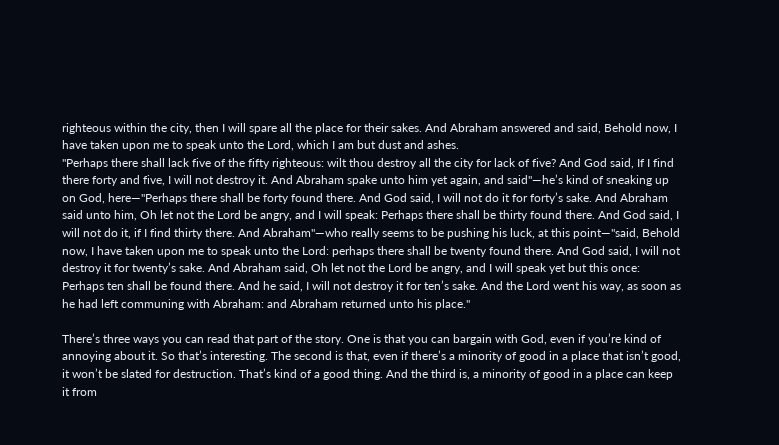righteous within the city, then I will spare all the place for their sakes. And Abraham answered and said, Behold now, I have taken upon me to speak unto the Lord, which I am but dust and ashes.
"Perhaps there shall lack five of the fifty righteous: wilt thou destroy all the city for lack of five? And God said, If I find there forty and five, I will not destroy it. And Abraham spake unto him yet again, and said"—he’s kind of sneaking up on God, here—"Perhaps there shall be forty found there. And God said, I will not do it for forty’s sake. And Abraham said unto him, Oh let not the Lord be angry, and I will speak: Perhaps there shall be thirty found there. And God said, I will not do it, if I find thirty there. And Abraham"—who really seems to be pushing his luck, at this point—"said, Behold now, I have taken upon me to speak unto the Lord: perhaps there shall be twenty found there. And God said, I will not destroy it for twenty’s sake. And Abraham said, Oh let not the Lord be angry, and I will speak yet but this once: Perhaps ten shall be found there. And he said, I will not destroy it for ten’s sake. And the Lord went his way, as soon as he had left communing with Abraham: and Abraham returned unto his place."

There’s three ways you can read that part of the story. One is that you can bargain with God, even if you’re kind of annoying about it. So that’s interesting. The second is that, even if there’s a minority of good in a place that isn’t good, it won’t be slated for destruction. That’s kind of a good thing. And the third is, a minority of good in a place can keep it from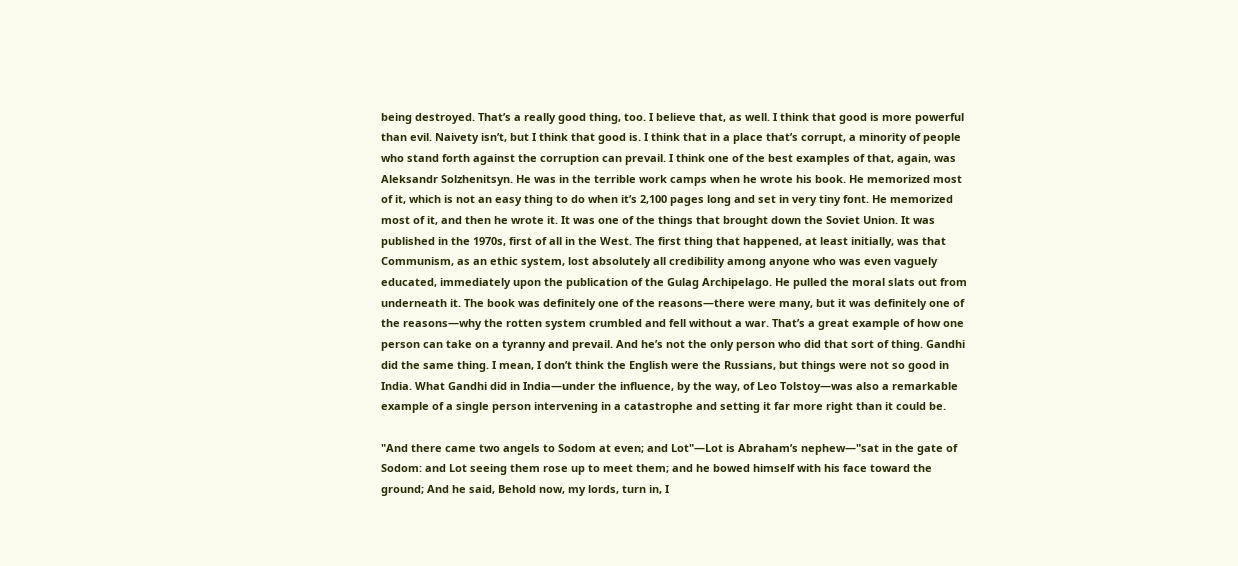being destroyed. That’s a really good thing, too. I believe that, as well. I think that good is more powerful than evil. Naivety isn’t, but I think that good is. I think that in a place that’s corrupt, a minority of people who stand forth against the corruption can prevail. I think one of the best examples of that, again, was Aleksandr Solzhenitsyn. He was in the terrible work camps when he wrote his book. He memorized most of it, which is not an easy thing to do when it’s 2,100 pages long and set in very tiny font. He memorized most of it, and then he wrote it. It was one of the things that brought down the Soviet Union. It was published in the 1970s, first of all in the West. The first thing that happened, at least initially, was that Communism, as an ethic system, lost absolutely all credibility among anyone who was even vaguely educated, immediately upon the publication of the Gulag Archipelago. He pulled the moral slats out from underneath it. The book was definitely one of the reasons—there were many, but it was definitely one of the reasons—why the rotten system crumbled and fell without a war. That’s a great example of how one person can take on a tyranny and prevail. And he’s not the only person who did that sort of thing. Gandhi did the same thing. I mean, I don’t think the English were the Russians, but things were not so good in India. What Gandhi did in India—under the influence, by the way, of Leo Tolstoy—was also a remarkable example of a single person intervening in a catastrophe and setting it far more right than it could be.

"And there came two angels to Sodom at even; and Lot"—Lot is Abraham’s nephew—"sat in the gate of Sodom: and Lot seeing them rose up to meet them; and he bowed himself with his face toward the ground; And he said, Behold now, my lords, turn in, I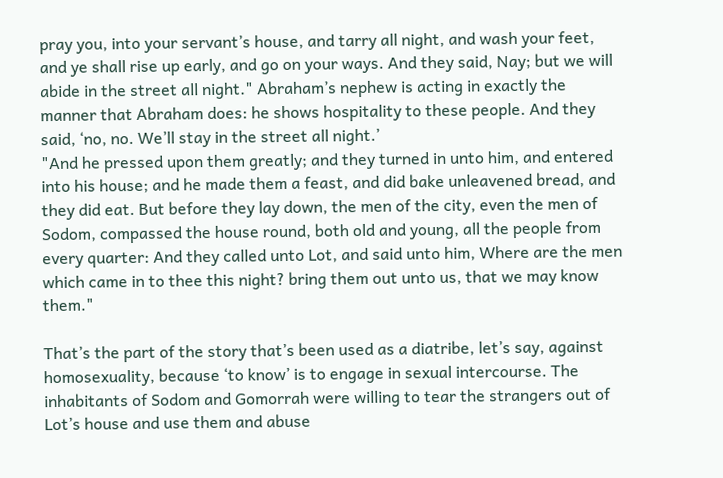pray you, into your servant’s house, and tarry all night, and wash your feet, and ye shall rise up early, and go on your ways. And they said, Nay; but we will abide in the street all night." Abraham’s nephew is acting in exactly the manner that Abraham does: he shows hospitality to these people. And they said, ‘no, no. We’ll stay in the street all night.’
"And he pressed upon them greatly; and they turned in unto him, and entered into his house; and he made them a feast, and did bake unleavened bread, and they did eat. But before they lay down, the men of the city, even the men of Sodom, compassed the house round, both old and young, all the people from every quarter: And they called unto Lot, and said unto him, Where are the men which came in to thee this night? bring them out unto us, that we may know them."

That’s the part of the story that’s been used as a diatribe, let’s say, against homosexuality, because ‘to know’ is to engage in sexual intercourse. The inhabitants of Sodom and Gomorrah were willing to tear the strangers out of Lot’s house and use them and abuse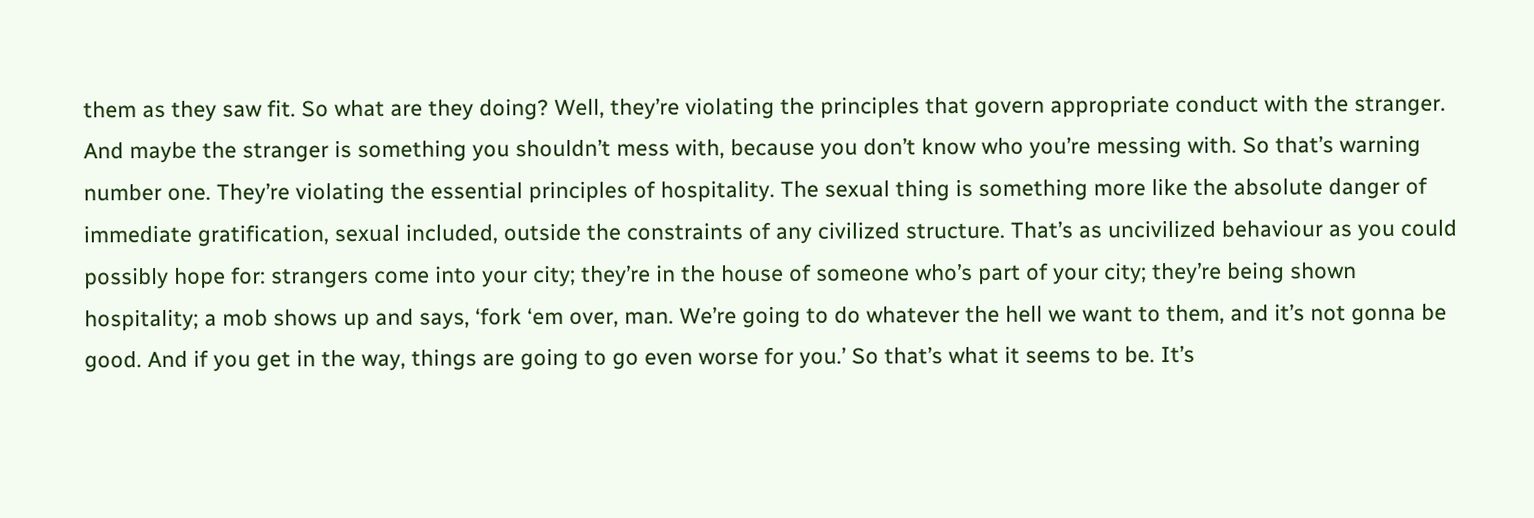them as they saw fit. So what are they doing? Well, they’re violating the principles that govern appropriate conduct with the stranger. And maybe the stranger is something you shouldn’t mess with, because you don’t know who you’re messing with. So that’s warning number one. They’re violating the essential principles of hospitality. The sexual thing is something more like the absolute danger of immediate gratification, sexual included, outside the constraints of any civilized structure. That’s as uncivilized behaviour as you could possibly hope for: strangers come into your city; they’re in the house of someone who’s part of your city; they’re being shown hospitality; a mob shows up and says, ‘fork ‘em over, man. We’re going to do whatever the hell we want to them, and it’s not gonna be good. And if you get in the way, things are going to go even worse for you.’ So that’s what it seems to be. It’s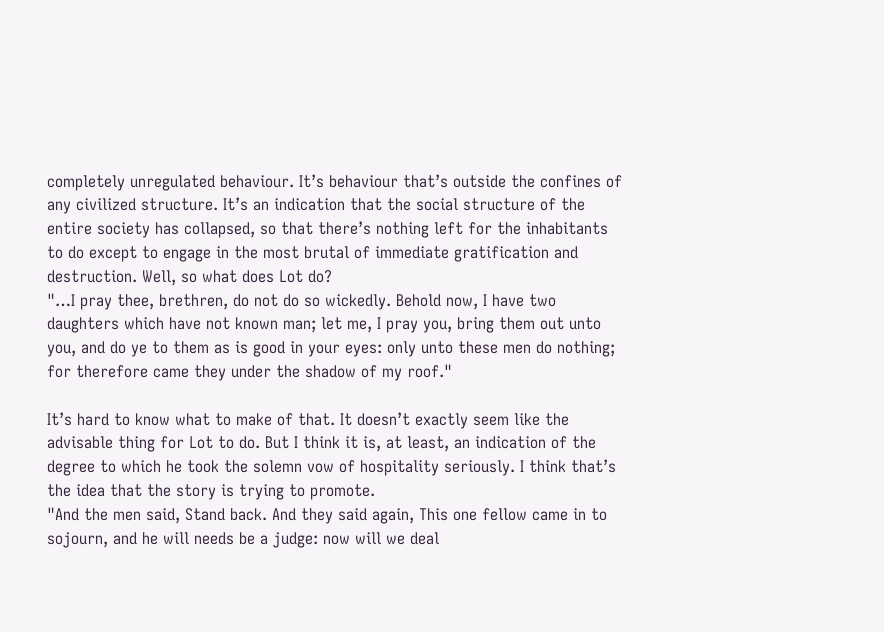completely unregulated behaviour. It’s behaviour that’s outside the confines of any civilized structure. It’s an indication that the social structure of the entire society has collapsed, so that there’s nothing left for the inhabitants to do except to engage in the most brutal of immediate gratification and destruction. Well, so what does Lot do?
"…I pray thee, brethren, do not do so wickedly. Behold now, I have two daughters which have not known man; let me, I pray you, bring them out unto you, and do ye to them as is good in your eyes: only unto these men do nothing; for therefore came they under the shadow of my roof."

It’s hard to know what to make of that. It doesn’t exactly seem like the advisable thing for Lot to do. But I think it is, at least, an indication of the degree to which he took the solemn vow of hospitality seriously. I think that’s the idea that the story is trying to promote.
"And the men said, Stand back. And they said again, This one fellow came in to sojourn, and he will needs be a judge: now will we deal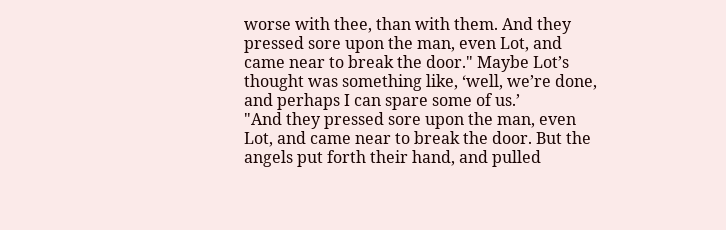worse with thee, than with them. And they pressed sore upon the man, even Lot, and came near to break the door." Maybe Lot’s thought was something like, ‘well, we’re done, and perhaps I can spare some of us.’
"And they pressed sore upon the man, even Lot, and came near to break the door. But the angels put forth their hand, and pulled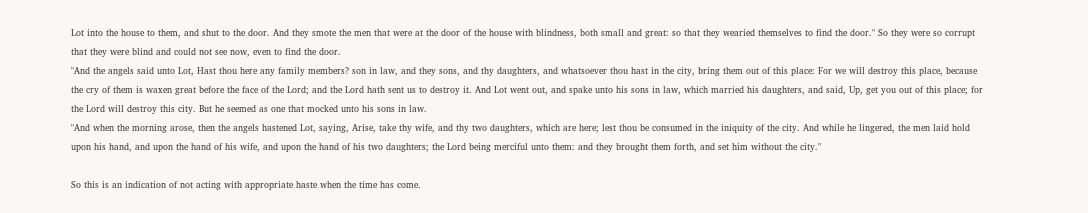Lot into the house to them, and shut to the door. And they smote the men that were at the door of the house with blindness, both small and great: so that they wearied themselves to find the door." So they were so corrupt that they were blind and could not see now, even to find the door.
"And the angels said unto Lot, Hast thou here any family members? son in law, and they sons, and thy daughters, and whatsoever thou hast in the city, bring them out of this place: For we will destroy this place, because the cry of them is waxen great before the face of the Lord; and the Lord hath sent us to destroy it. And Lot went out, and spake unto his sons in law, which married his daughters, and said, Up, get you out of this place; for the Lord will destroy this city. But he seemed as one that mocked unto his sons in law.
"And when the morning arose, then the angels hastened Lot, saying, Arise, take thy wife, and thy two daughters, which are here; lest thou be consumed in the iniquity of the city. And while he lingered, the men laid hold upon his hand, and upon the hand of his wife, and upon the hand of his two daughters; the Lord being merciful unto them: and they brought them forth, and set him without the city."

So this is an indication of not acting with appropriate haste when the time has come.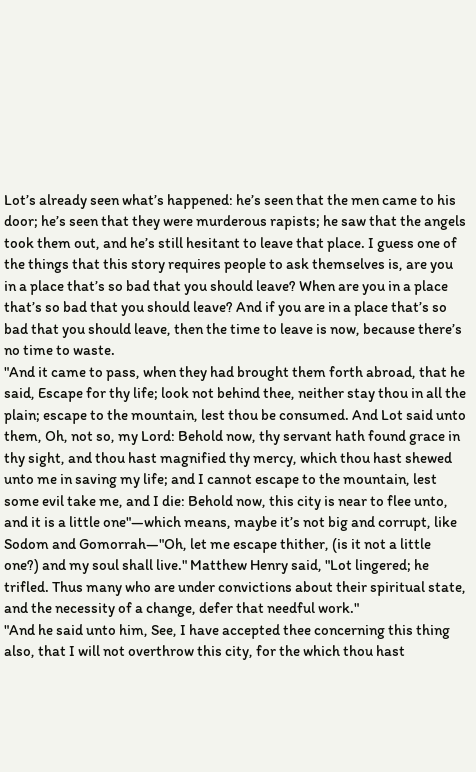Lot’s already seen what’s happened: he’s seen that the men came to his door; he’s seen that they were murderous rapists; he saw that the angels took them out, and he’s still hesitant to leave that place. I guess one of the things that this story requires people to ask themselves is, are you in a place that’s so bad that you should leave? When are you in a place that’s so bad that you should leave? And if you are in a place that’s so bad that you should leave, then the time to leave is now, because there’s no time to waste.
"And it came to pass, when they had brought them forth abroad, that he said, Escape for thy life; look not behind thee, neither stay thou in all the plain; escape to the mountain, lest thou be consumed. And Lot said unto them, Oh, not so, my Lord: Behold now, thy servant hath found grace in thy sight, and thou hast magnified thy mercy, which thou hast shewed unto me in saving my life; and I cannot escape to the mountain, lest some evil take me, and I die: Behold now, this city is near to flee unto, and it is a little one"—which means, maybe it’s not big and corrupt, like Sodom and Gomorrah—"Oh, let me escape thither, (is it not a little one?) and my soul shall live." Matthew Henry said, "Lot lingered; he trifled. Thus many who are under convictions about their spiritual state, and the necessity of a change, defer that needful work."
"And he said unto him, See, I have accepted thee concerning this thing also, that I will not overthrow this city, for the which thou hast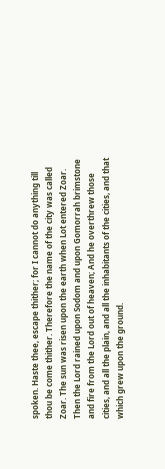spoken. Haste thee, escape thither; for I cannot do anything till thou be come thither. Therefore the name of the city was called Zoar. The sun was risen upon the earth when Lot entered Zoar. Then the Lord rained upon Sodom and upon Gomorrah brimstone and fire from the Lord out of heaven; And he overthrew those cities, and all the plain, and all the inhabitants of the cities, and that which grew upon the ground.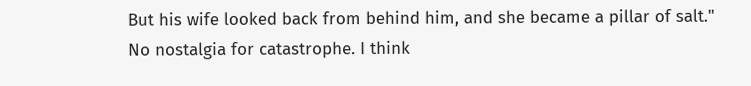But his wife looked back from behind him, and she became a pillar of salt."
No nostalgia for catastrophe. I think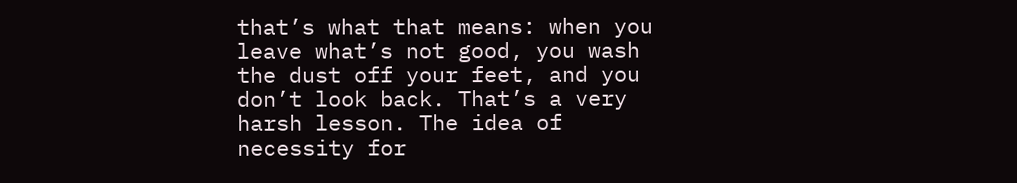that’s what that means: when you leave what’s not good, you wash the dust off your feet, and you don’t look back. That’s a very harsh lesson. The idea of necessity for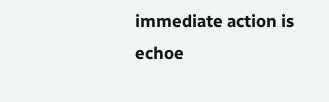immediate action is echoe